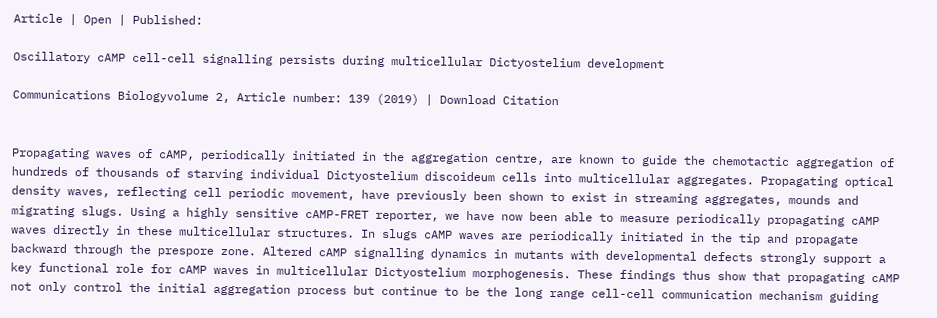Article | Open | Published:

Oscillatory cAMP cell-cell signalling persists during multicellular Dictyostelium development

Communications Biologyvolume 2, Article number: 139 (2019) | Download Citation


Propagating waves of cAMP, periodically initiated in the aggregation centre, are known to guide the chemotactic aggregation of hundreds of thousands of starving individual Dictyostelium discoideum cells into multicellular aggregates. Propagating optical density waves, reflecting cell periodic movement, have previously been shown to exist in streaming aggregates, mounds and migrating slugs. Using a highly sensitive cAMP-FRET reporter, we have now been able to measure periodically propagating cAMP waves directly in these multicellular structures. In slugs cAMP waves are periodically initiated in the tip and propagate backward through the prespore zone. Altered cAMP signalling dynamics in mutants with developmental defects strongly support a key functional role for cAMP waves in multicellular Dictyostelium morphogenesis. These findings thus show that propagating cAMP not only control the initial aggregation process but continue to be the long range cell-cell communication mechanism guiding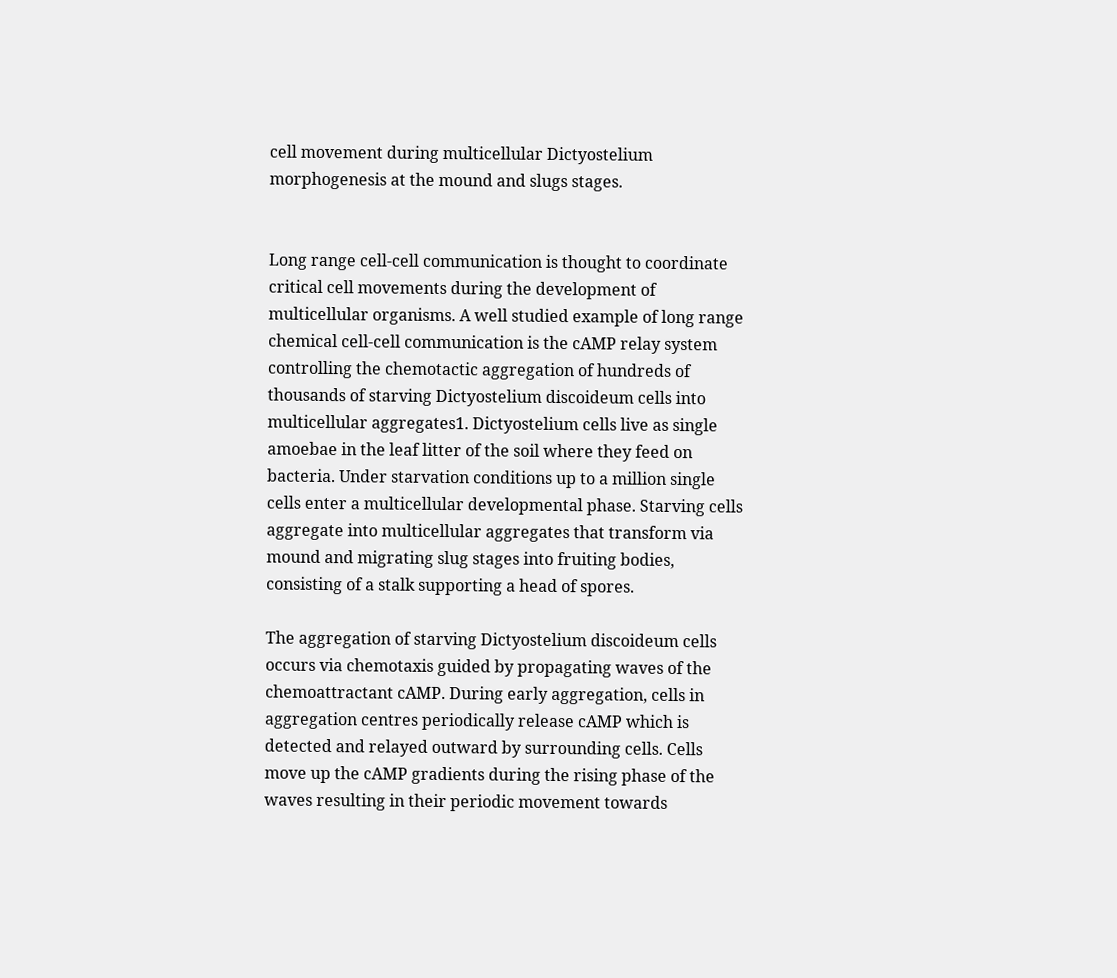cell movement during multicellular Dictyostelium morphogenesis at the mound and slugs stages.


Long range cell-cell communication is thought to coordinate critical cell movements during the development of multicellular organisms. A well studied example of long range chemical cell-cell communication is the cAMP relay system controlling the chemotactic aggregation of hundreds of thousands of starving Dictyostelium discoideum cells into multicellular aggregates1. Dictyostelium cells live as single amoebae in the leaf litter of the soil where they feed on bacteria. Under starvation conditions up to a million single cells enter a multicellular developmental phase. Starving cells aggregate into multicellular aggregates that transform via mound and migrating slug stages into fruiting bodies, consisting of a stalk supporting a head of spores.

The aggregation of starving Dictyostelium discoideum cells occurs via chemotaxis guided by propagating waves of the chemoattractant cAMP. During early aggregation, cells in aggregation centres periodically release cAMP which is detected and relayed outward by surrounding cells. Cells move up the cAMP gradients during the rising phase of the waves resulting in their periodic movement towards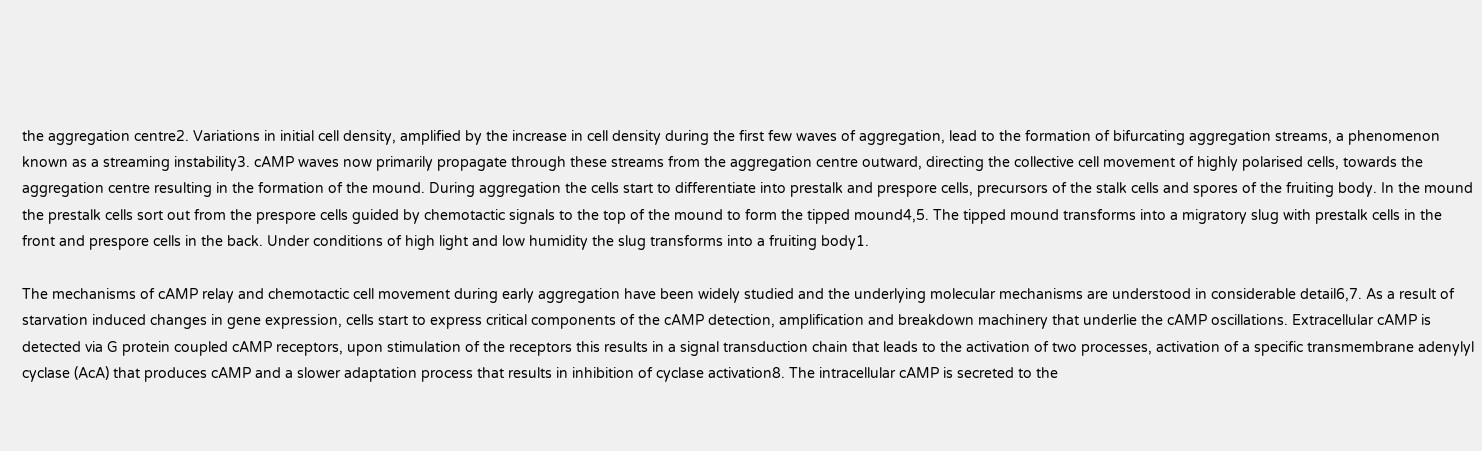the aggregation centre2. Variations in initial cell density, amplified by the increase in cell density during the first few waves of aggregation, lead to the formation of bifurcating aggregation streams, a phenomenon known as a streaming instability3. cAMP waves now primarily propagate through these streams from the aggregation centre outward, directing the collective cell movement of highly polarised cells, towards the aggregation centre resulting in the formation of the mound. During aggregation the cells start to differentiate into prestalk and prespore cells, precursors of the stalk cells and spores of the fruiting body. In the mound the prestalk cells sort out from the prespore cells guided by chemotactic signals to the top of the mound to form the tipped mound4,5. The tipped mound transforms into a migratory slug with prestalk cells in the front and prespore cells in the back. Under conditions of high light and low humidity the slug transforms into a fruiting body1.

The mechanisms of cAMP relay and chemotactic cell movement during early aggregation have been widely studied and the underlying molecular mechanisms are understood in considerable detail6,7. As a result of starvation induced changes in gene expression, cells start to express critical components of the cAMP detection, amplification and breakdown machinery that underlie the cAMP oscillations. Extracellular cAMP is detected via G protein coupled cAMP receptors, upon stimulation of the receptors this results in a signal transduction chain that leads to the activation of two processes, activation of a specific transmembrane adenylyl cyclase (AcA) that produces cAMP and a slower adaptation process that results in inhibition of cyclase activation8. The intracellular cAMP is secreted to the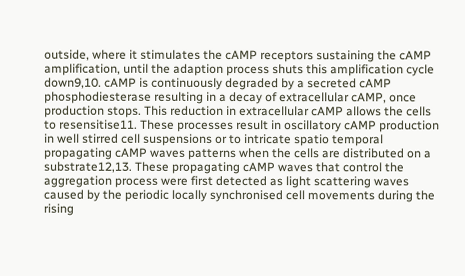outside, where it stimulates the cAMP receptors sustaining the cAMP amplification, until the adaption process shuts this amplification cycle down9,10. cAMP is continuously degraded by a secreted cAMP phosphodiesterase resulting in a decay of extracellular cAMP, once production stops. This reduction in extracellular cAMP allows the cells to resensitise11. These processes result in oscillatory cAMP production in well stirred cell suspensions or to intricate spatio temporal propagating cAMP waves patterns when the cells are distributed on a substrate12,13. These propagating cAMP waves that control the aggregation process were first detected as light scattering waves caused by the periodic locally synchronised cell movements during the rising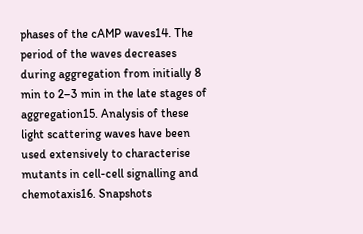phases of the cAMP waves14. The period of the waves decreases during aggregation from initially 8 min to 2–3 min in the late stages of aggregation15. Analysis of these light scattering waves have been used extensively to characterise mutants in cell-cell signalling and chemotaxis16. Snapshots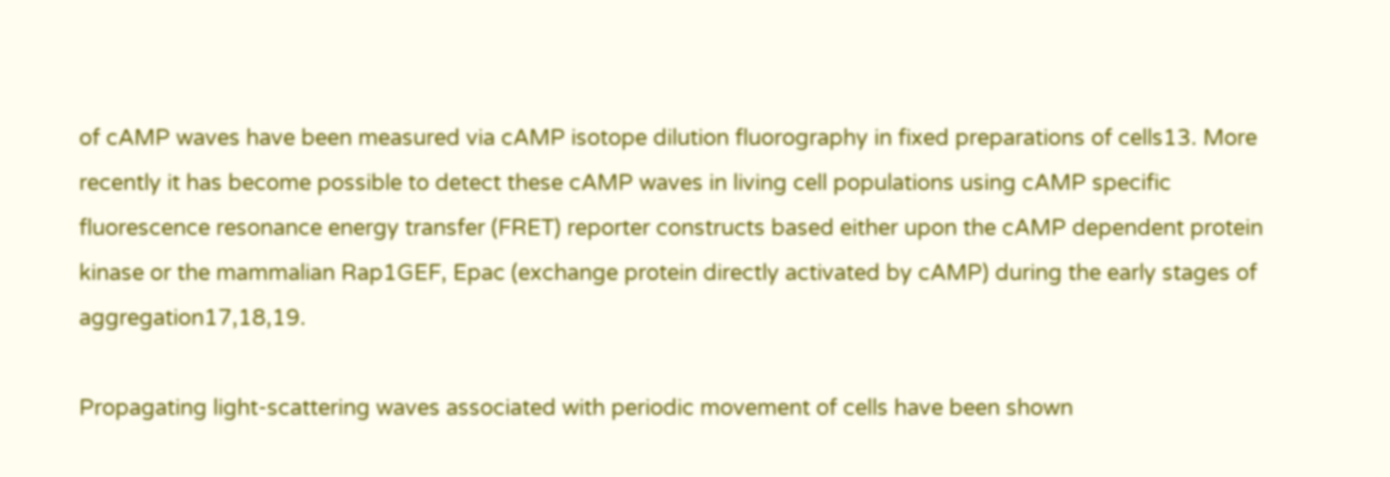of cAMP waves have been measured via cAMP isotope dilution fluorography in fixed preparations of cells13. More recently it has become possible to detect these cAMP waves in living cell populations using cAMP specific fluorescence resonance energy transfer (FRET) reporter constructs based either upon the cAMP dependent protein kinase or the mammalian Rap1GEF, Epac (exchange protein directly activated by cAMP) during the early stages of aggregation17,18,19.

Propagating light-scattering waves associated with periodic movement of cells have been shown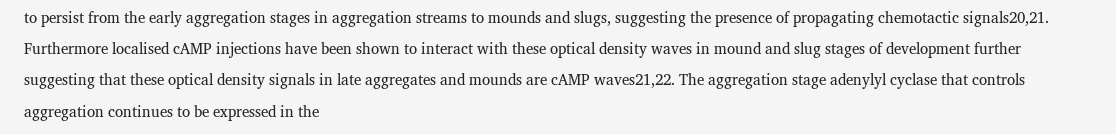to persist from the early aggregation stages in aggregation streams to mounds and slugs, suggesting the presence of propagating chemotactic signals20,21. Furthermore localised cAMP injections have been shown to interact with these optical density waves in mound and slug stages of development further suggesting that these optical density signals in late aggregates and mounds are cAMP waves21,22. The aggregation stage adenylyl cyclase that controls aggregation continues to be expressed in the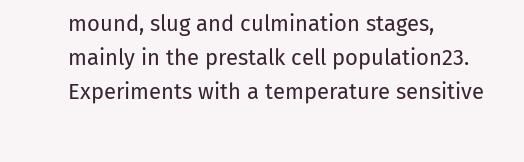mound, slug and culmination stages, mainly in the prestalk cell population23. Experiments with a temperature sensitive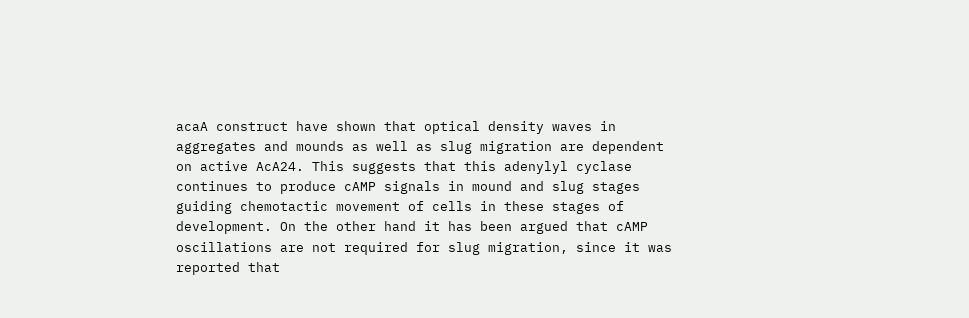acaA construct have shown that optical density waves in aggregates and mounds as well as slug migration are dependent on active AcA24. This suggests that this adenylyl cyclase continues to produce cAMP signals in mound and slug stages guiding chemotactic movement of cells in these stages of development. On the other hand it has been argued that cAMP oscillations are not required for slug migration, since it was reported that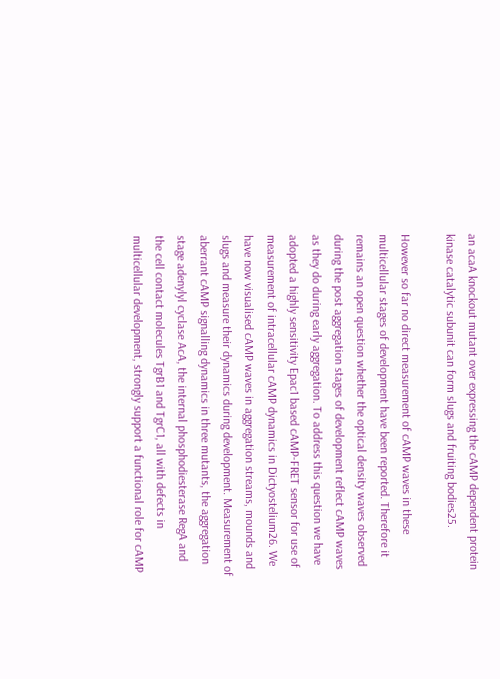an acaA knockout mutant over expressing the cAMP dependent protein kinase catalytic subunit can form slugs and fruiting bodies25.

However so far no direct measurement of cAMP waves in these multicellular stages of development have been reported. Therefore it remains an open question whether the optical density waves observed during the post aggregation stages of development reflect cAMP waves as they do during early aggregation. To address this question we have adopted a highly sensitivity Epac1 based cAMP-FRET sensor for use of measurement of intracellular cAMP dynamics in Dictyostelium26. We have now visualised cAMP waves in aggregation streams, mounds and slugs and measure their dynamics during development. Measurement of aberrant cAMP signalling dynamics in three mutants, the aggregation stage adenylyl cyclase AcA, the internal phosphodiesterase RegA and the cell contact molecules TgrB1 and TgrC1, all with defects in multicellular development, strongly support a functional role for cAMP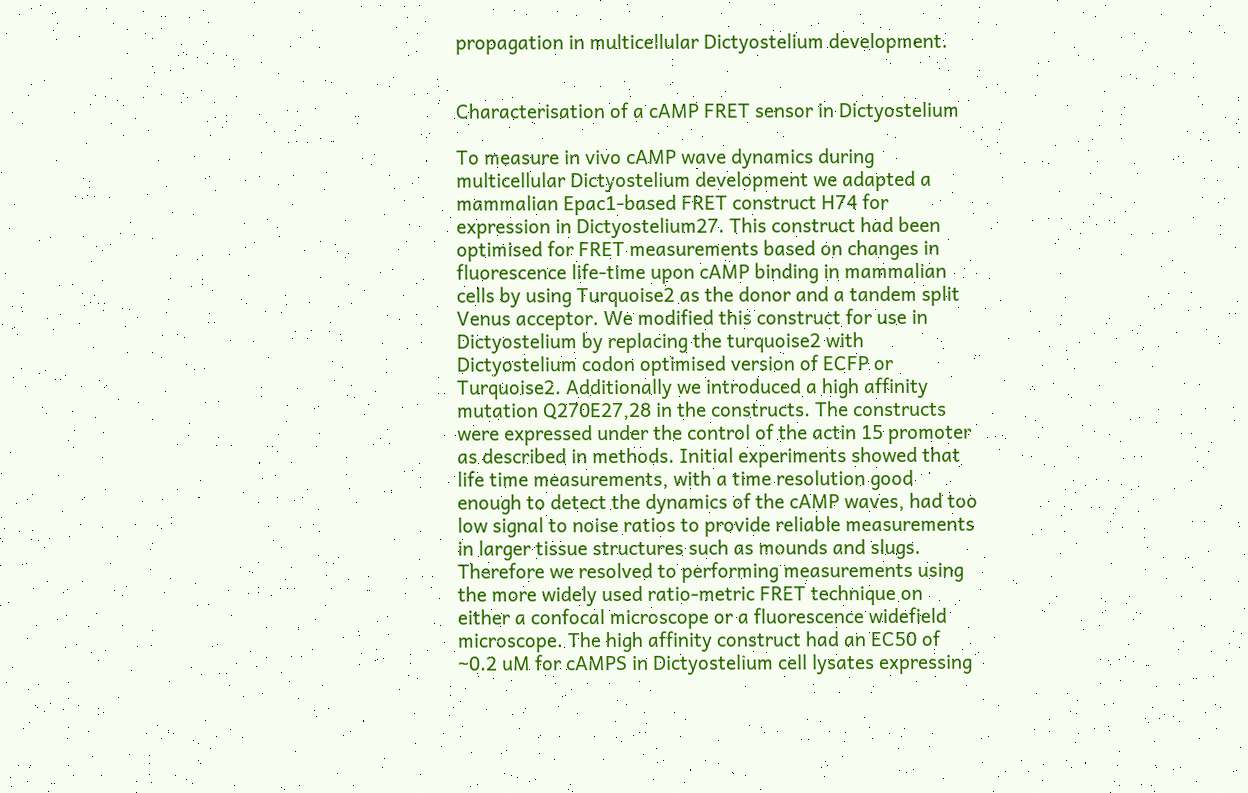propagation in multicellular Dictyostelium development.


Characterisation of a cAMP FRET sensor in Dictyostelium

To measure in vivo cAMP wave dynamics during multicellular Dictyostelium development we adapted a mammalian Epac1-based FRET construct H74 for expression in Dictyostelium27. This construct had been optimised for FRET measurements based on changes in fluorescence life-time upon cAMP binding in mammalian cells by using Turquoise2 as the donor and a tandem split Venus acceptor. We modified this construct for use in Dictyostelium by replacing the turquoise2 with Dictyostelium codon optimised version of ECFP or Turquoise2. Additionally we introduced a high affinity mutation Q270E27,28 in the constructs. The constructs were expressed under the control of the actin 15 promoter as described in methods. Initial experiments showed that life time measurements, with a time resolution good enough to detect the dynamics of the cAMP waves, had too low signal to noise ratios to provide reliable measurements in larger tissue structures such as mounds and slugs. Therefore we resolved to performing measurements using the more widely used ratio-metric FRET technique on either a confocal microscope or a fluorescence widefield microscope. The high affinity construct had an EC50 of ~0.2 uM for cAMPS in Dictyostelium cell lysates expressing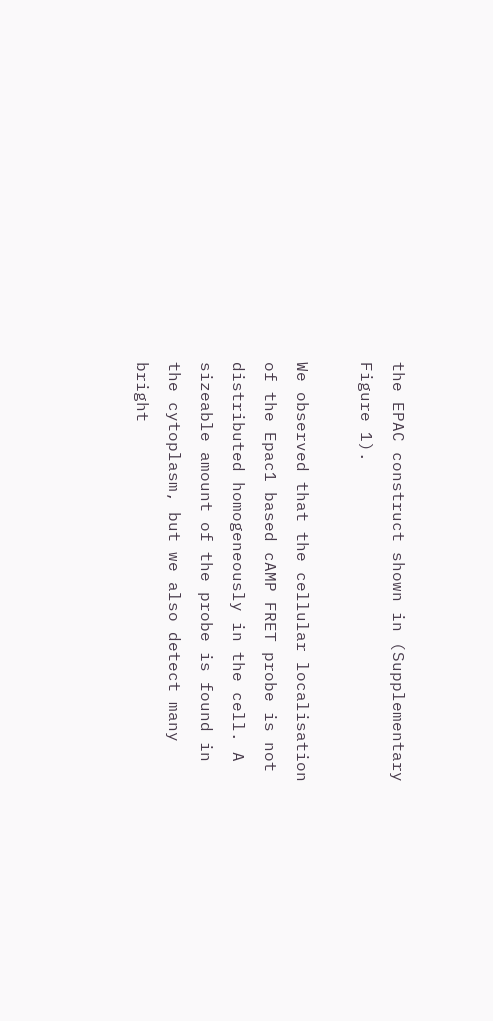the EPAC construct shown in (Supplementary Figure 1).

We observed that the cellular localisation of the Epac1 based cAMP FRET probe is not distributed homogeneously in the cell. A sizeable amount of the probe is found in the cytoplasm, but we also detect many bright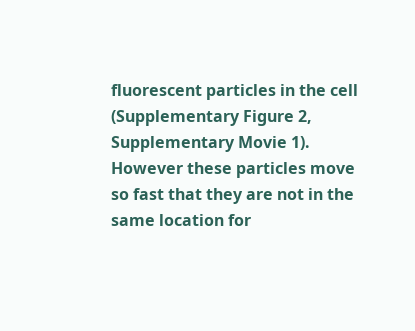fluorescent particles in the cell (Supplementary Figure 2, Supplementary Movie 1). However these particles move so fast that they are not in the same location for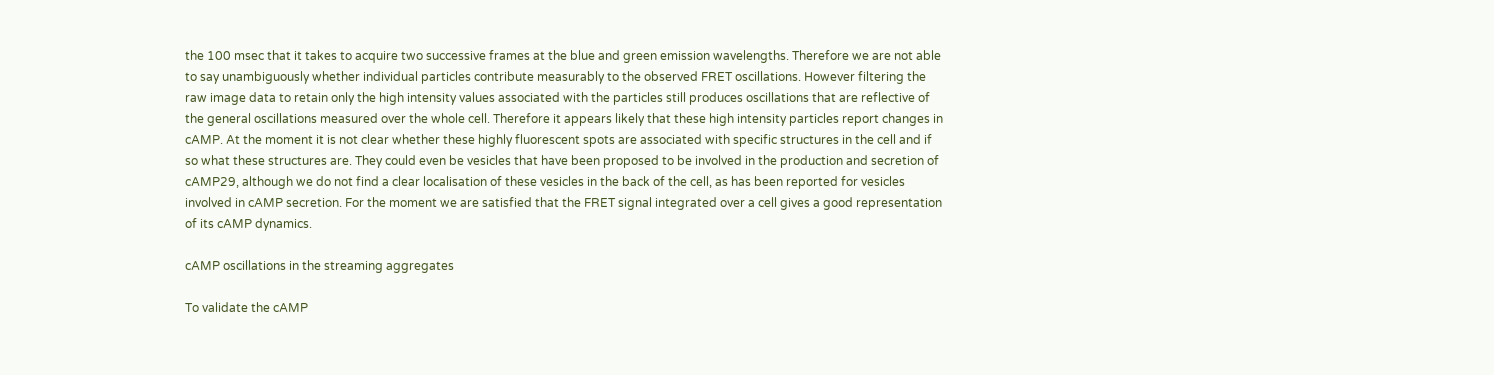the 100 msec that it takes to acquire two successive frames at the blue and green emission wavelengths. Therefore we are not able to say unambiguously whether individual particles contribute measurably to the observed FRET oscillations. However filtering the raw image data to retain only the high intensity values associated with the particles still produces oscillations that are reflective of the general oscillations measured over the whole cell. Therefore it appears likely that these high intensity particles report changes in cAMP. At the moment it is not clear whether these highly fluorescent spots are associated with specific structures in the cell and if so what these structures are. They could even be vesicles that have been proposed to be involved in the production and secretion of cAMP29, although we do not find a clear localisation of these vesicles in the back of the cell, as has been reported for vesicles involved in cAMP secretion. For the moment we are satisfied that the FRET signal integrated over a cell gives a good representation of its cAMP dynamics.

cAMP oscillations in the streaming aggregates

To validate the cAMP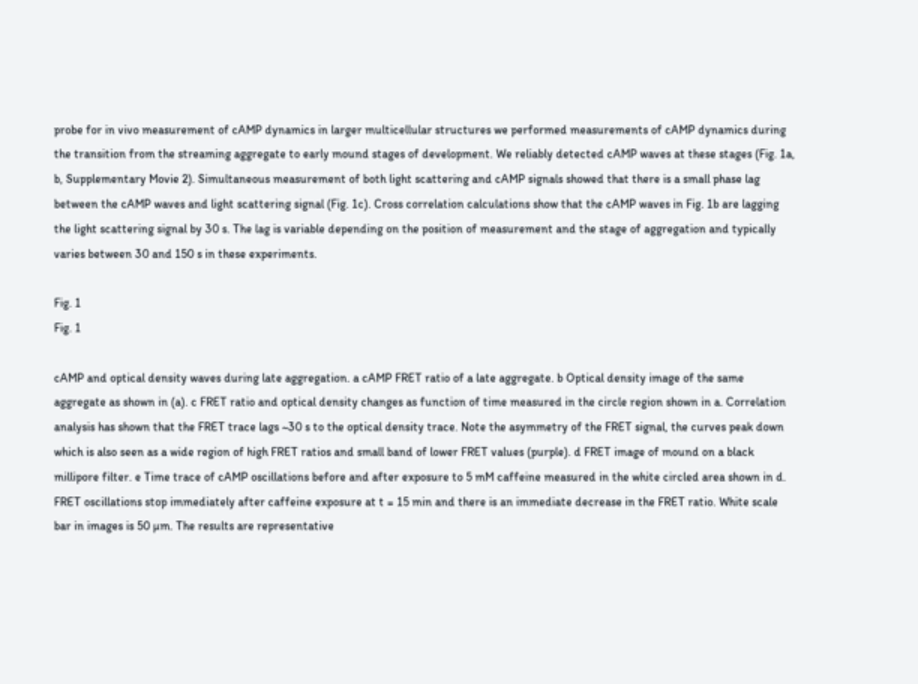probe for in vivo measurement of cAMP dynamics in larger multicellular structures we performed measurements of cAMP dynamics during the transition from the streaming aggregate to early mound stages of development. We reliably detected cAMP waves at these stages (Fig. 1a, b, Supplementary Movie 2). Simultaneous measurement of both light scattering and cAMP signals showed that there is a small phase lag between the cAMP waves and light scattering signal (Fig. 1c). Cross correlation calculations show that the cAMP waves in Fig. 1b are lagging the light scattering signal by 30 s. The lag is variable depending on the position of measurement and the stage of aggregation and typically varies between 30 and 150 s in these experiments.

Fig. 1
Fig. 1

cAMP and optical density waves during late aggregation. a cAMP FRET ratio of a late aggregate. b Optical density image of the same aggregate as shown in (a). c FRET ratio and optical density changes as function of time measured in the circle region shown in a. Correlation analysis has shown that the FRET trace lags ~30 s to the optical density trace. Note the asymmetry of the FRET signal, the curves peak down which is also seen as a wide region of high FRET ratios and small band of lower FRET values (purple). d FRET image of mound on a black millipore filter. e Time trace of cAMP oscillations before and after exposure to 5 mM caffeine measured in the white circled area shown in d. FRET oscillations stop immediately after caffeine exposure at t = 15 min and there is an immediate decrease in the FRET ratio. White scale bar in images is 50 µm. The results are representative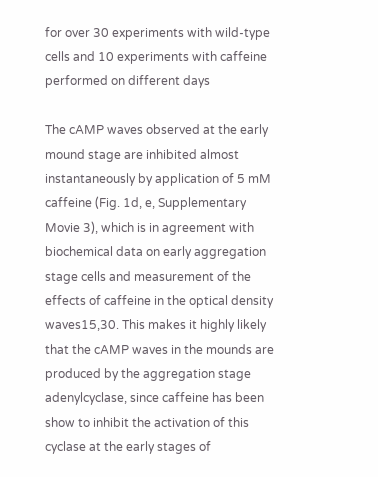for over 30 experiments with wild-type cells and 10 experiments with caffeine performed on different days

The cAMP waves observed at the early mound stage are inhibited almost instantaneously by application of 5 mM caffeine (Fig. 1d, e, Supplementary Movie 3), which is in agreement with biochemical data on early aggregation stage cells and measurement of the effects of caffeine in the optical density waves15,30. This makes it highly likely that the cAMP waves in the mounds are produced by the aggregation stage adenylcyclase, since caffeine has been show to inhibit the activation of this cyclase at the early stages of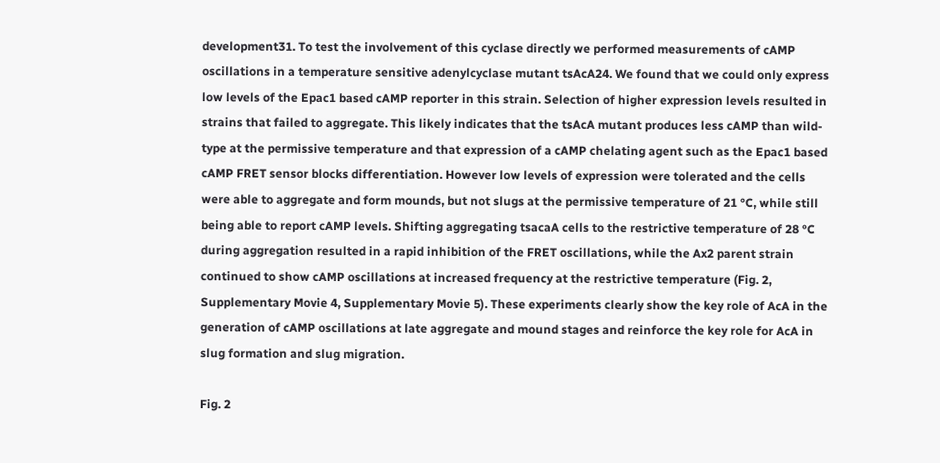development31. To test the involvement of this cyclase directly we performed measurements of cAMP oscillations in a temperature sensitive adenylcyclase mutant tsAcA24. We found that we could only express low levels of the Epac1 based cAMP reporter in this strain. Selection of higher expression levels resulted in strains that failed to aggregate. This likely indicates that the tsAcA mutant produces less cAMP than wild-type at the permissive temperature and that expression of a cAMP chelating agent such as the Epac1 based cAMP FRET sensor blocks differentiation. However low levels of expression were tolerated and the cells were able to aggregate and form mounds, but not slugs at the permissive temperature of 21 °C, while still being able to report cAMP levels. Shifting aggregating tsacaA cells to the restrictive temperature of 28 °C during aggregation resulted in a rapid inhibition of the FRET oscillations, while the Ax2 parent strain continued to show cAMP oscillations at increased frequency at the restrictive temperature (Fig. 2, Supplementary Movie 4, Supplementary Movie 5). These experiments clearly show the key role of AcA in the generation of cAMP oscillations at late aggregate and mound stages and reinforce the key role for AcA in slug formation and slug migration.

Fig. 2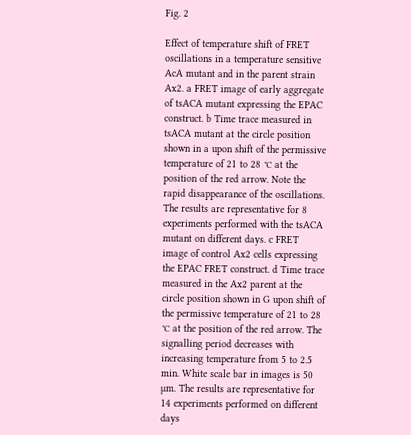Fig. 2

Effect of temperature shift of FRET oscillations in a temperature sensitive AcA mutant and in the parent strain Ax2. a FRET image of early aggregate of tsACA mutant expressing the EPAC construct. b Time trace measured in tsACA mutant at the circle position shown in a upon shift of the permissive temperature of 21 to 28 ℃ at the position of the red arrow. Note the rapid disappearance of the oscillations. The results are representative for 8 experiments performed with the tsACA mutant on different days. c FRET image of control Ax2 cells expressing the EPAC FRET construct. d Time trace measured in the Ax2 parent at the circle position shown in G upon shift of the permissive temperature of 21 to 28 ℃ at the position of the red arrow. The signalling period decreases with increasing temperature from 5 to 2.5 min. White scale bar in images is 50 µm. The results are representative for 14 experiments performed on different days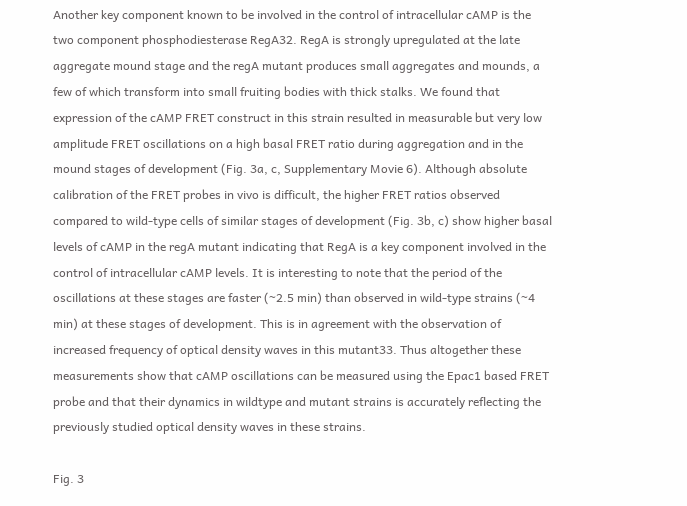Another key component known to be involved in the control of intracellular cAMP is the two component phosphodiesterase RegA32. RegA is strongly upregulated at the late aggregate mound stage and the regA mutant produces small aggregates and mounds, a few of which transform into small fruiting bodies with thick stalks. We found that expression of the cAMP FRET construct in this strain resulted in measurable but very low amplitude FRET oscillations on a high basal FRET ratio during aggregation and in the mound stages of development (Fig. 3a, c, Supplementary Movie 6). Although absolute calibration of the FRET probes in vivo is difficult, the higher FRET ratios observed compared to wild-type cells of similar stages of development (Fig. 3b, c) show higher basal levels of cAMP in the regA mutant indicating that RegA is a key component involved in the control of intracellular cAMP levels. It is interesting to note that the period of the oscillations at these stages are faster (~2.5 min) than observed in wild-type strains (~4 min) at these stages of development. This is in agreement with the observation of increased frequency of optical density waves in this mutant33. Thus altogether these measurements show that cAMP oscillations can be measured using the Epac1 based FRET probe and that their dynamics in wildtype and mutant strains is accurately reflecting the previously studied optical density waves in these strains.

Fig. 3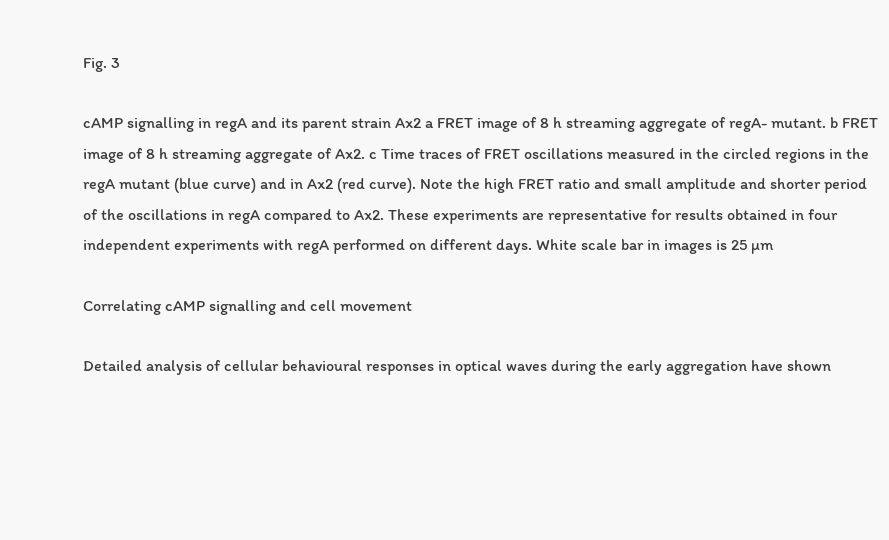Fig. 3

cAMP signalling in regA and its parent strain Ax2 a FRET image of 8 h streaming aggregate of regA- mutant. b FRET image of 8 h streaming aggregate of Ax2. c Time traces of FRET oscillations measured in the circled regions in the regA mutant (blue curve) and in Ax2 (red curve). Note the high FRET ratio and small amplitude and shorter period of the oscillations in regA compared to Ax2. These experiments are representative for results obtained in four independent experiments with regA performed on different days. White scale bar in images is 25 µm

Correlating cAMP signalling and cell movement

Detailed analysis of cellular behavioural responses in optical waves during the early aggregation have shown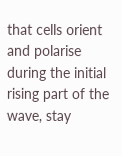that cells orient and polarise during the initial rising part of the wave, stay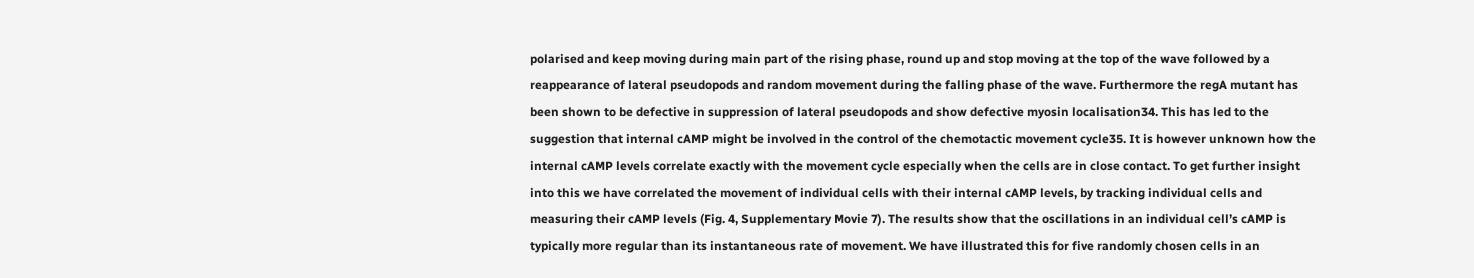polarised and keep moving during main part of the rising phase, round up and stop moving at the top of the wave followed by a reappearance of lateral pseudopods and random movement during the falling phase of the wave. Furthermore the regA mutant has been shown to be defective in suppression of lateral pseudopods and show defective myosin localisation34. This has led to the suggestion that internal cAMP might be involved in the control of the chemotactic movement cycle35. It is however unknown how the internal cAMP levels correlate exactly with the movement cycle especially when the cells are in close contact. To get further insight into this we have correlated the movement of individual cells with their internal cAMP levels, by tracking individual cells and measuring their cAMP levels (Fig. 4, Supplementary Movie 7). The results show that the oscillations in an individual cell’s cAMP is typically more regular than its instantaneous rate of movement. We have illustrated this for five randomly chosen cells in an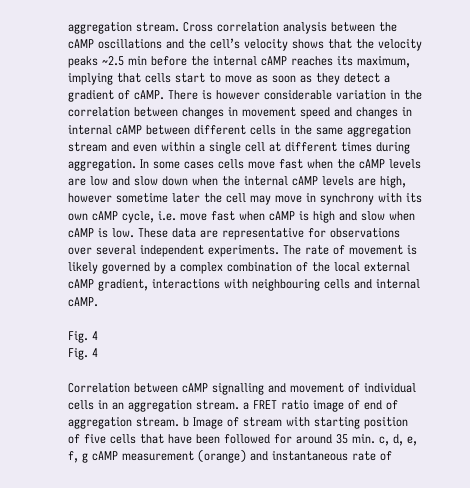aggregation stream. Cross correlation analysis between the cAMP oscillations and the cell’s velocity shows that the velocity peaks ~2.5 min before the internal cAMP reaches its maximum, implying that cells start to move as soon as they detect a gradient of cAMP. There is however considerable variation in the correlation between changes in movement speed and changes in internal cAMP between different cells in the same aggregation stream and even within a single cell at different times during aggregation. In some cases cells move fast when the cAMP levels are low and slow down when the internal cAMP levels are high, however sometime later the cell may move in synchrony with its own cAMP cycle, i.e. move fast when cAMP is high and slow when cAMP is low. These data are representative for observations over several independent experiments. The rate of movement is likely governed by a complex combination of the local external cAMP gradient, interactions with neighbouring cells and internal cAMP.

Fig. 4
Fig. 4

Correlation between cAMP signalling and movement of individual cells in an aggregation stream. a FRET ratio image of end of aggregation stream. b Image of stream with starting position of five cells that have been followed for around 35 min. c, d, e, f, g cAMP measurement (orange) and instantaneous rate of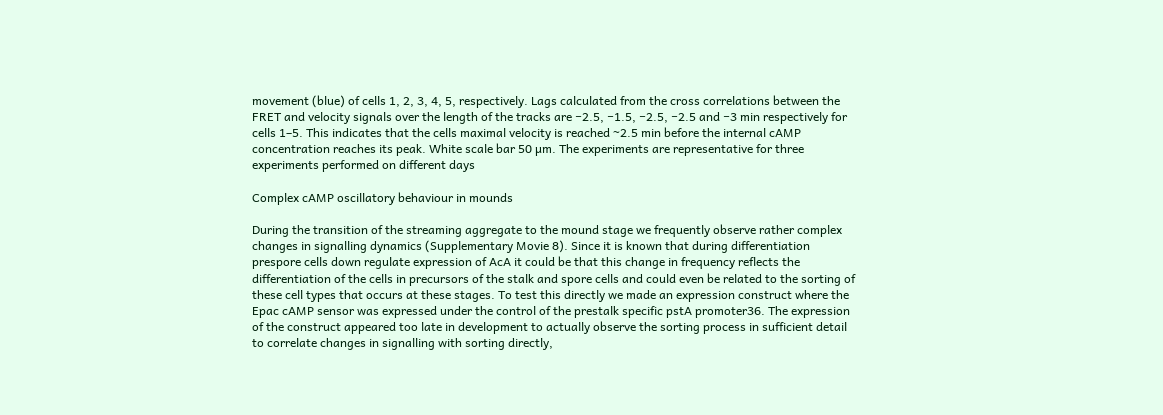movement (blue) of cells 1, 2, 3, 4, 5, respectively. Lags calculated from the cross correlations between the FRET and velocity signals over the length of the tracks are −2.5, −1.5, −2.5, −2.5 and −3 min respectively for cells 1–5. This indicates that the cells maximal velocity is reached ~2.5 min before the internal cAMP concentration reaches its peak. White scale bar 50 µm. The experiments are representative for three experiments performed on different days

Complex cAMP oscillatory behaviour in mounds

During the transition of the streaming aggregate to the mound stage we frequently observe rather complex changes in signalling dynamics (Supplementary Movie 8). Since it is known that during differentiation prespore cells down regulate expression of AcA it could be that this change in frequency reflects the differentiation of the cells in precursors of the stalk and spore cells and could even be related to the sorting of these cell types that occurs at these stages. To test this directly we made an expression construct where the Epac cAMP sensor was expressed under the control of the prestalk specific pstA promoter36. The expression of the construct appeared too late in development to actually observe the sorting process in sufficient detail to correlate changes in signalling with sorting directly,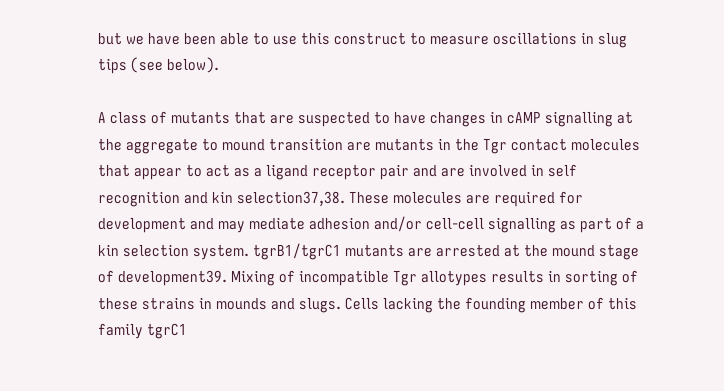but we have been able to use this construct to measure oscillations in slug tips (see below).

A class of mutants that are suspected to have changes in cAMP signalling at the aggregate to mound transition are mutants in the Tgr contact molecules that appear to act as a ligand receptor pair and are involved in self recognition and kin selection37,38. These molecules are required for development and may mediate adhesion and/or cell-cell signalling as part of a kin selection system. tgrB1/tgrC1 mutants are arrested at the mound stage of development39. Mixing of incompatible Tgr allotypes results in sorting of these strains in mounds and slugs. Cells lacking the founding member of this family tgrC1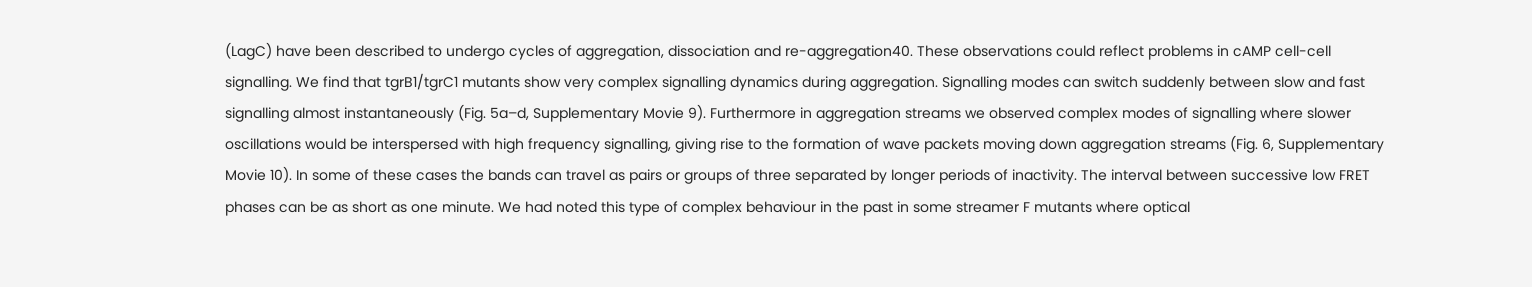(LagC) have been described to undergo cycles of aggregation, dissociation and re-aggregation40. These observations could reflect problems in cAMP cell-cell signalling. We find that tgrB1/tgrC1 mutants show very complex signalling dynamics during aggregation. Signalling modes can switch suddenly between slow and fast signalling almost instantaneously (Fig. 5a–d, Supplementary Movie 9). Furthermore in aggregation streams we observed complex modes of signalling where slower oscillations would be interspersed with high frequency signalling, giving rise to the formation of wave packets moving down aggregation streams (Fig. 6, Supplementary Movie 10). In some of these cases the bands can travel as pairs or groups of three separated by longer periods of inactivity. The interval between successive low FRET phases can be as short as one minute. We had noted this type of complex behaviour in the past in some streamer F mutants where optical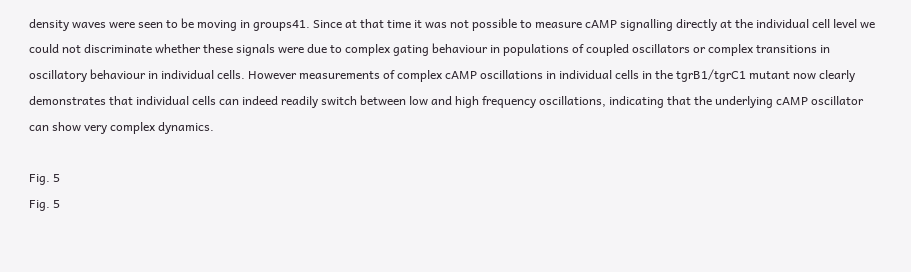density waves were seen to be moving in groups41. Since at that time it was not possible to measure cAMP signalling directly at the individual cell level we could not discriminate whether these signals were due to complex gating behaviour in populations of coupled oscillators or complex transitions in oscillatory behaviour in individual cells. However measurements of complex cAMP oscillations in individual cells in the tgrB1/tgrC1 mutant now clearly demonstrates that individual cells can indeed readily switch between low and high frequency oscillations, indicating that the underlying cAMP oscillator can show very complex dynamics.

Fig. 5
Fig. 5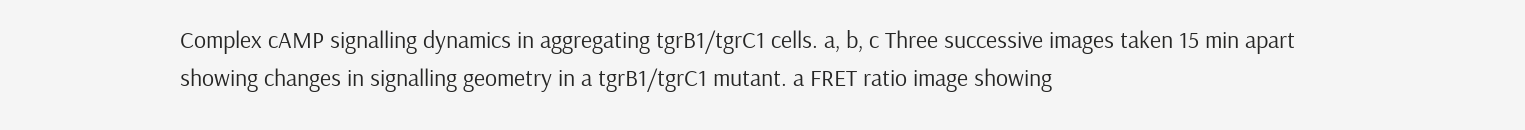Complex cAMP signalling dynamics in aggregating tgrB1/tgrC1 cells. a, b, c Three successive images taken 15 min apart showing changes in signalling geometry in a tgrB1/tgrC1 mutant. a FRET ratio image showing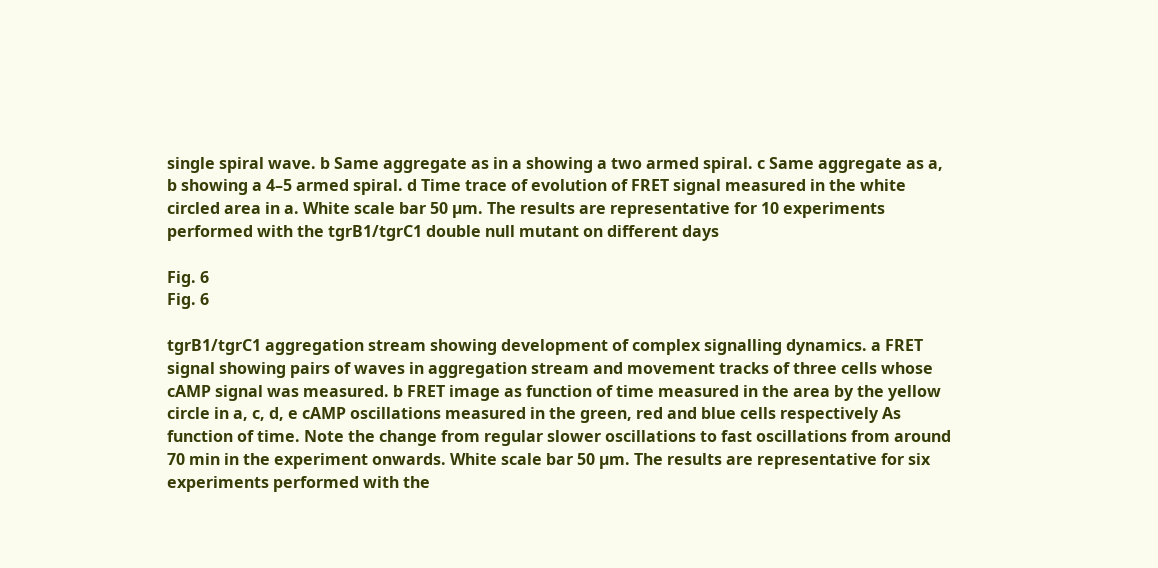single spiral wave. b Same aggregate as in a showing a two armed spiral. c Same aggregate as a, b showing a 4–5 armed spiral. d Time trace of evolution of FRET signal measured in the white circled area in a. White scale bar 50 µm. The results are representative for 10 experiments performed with the tgrB1/tgrC1 double null mutant on different days

Fig. 6
Fig. 6

tgrB1/tgrC1 aggregation stream showing development of complex signalling dynamics. a FRET signal showing pairs of waves in aggregation stream and movement tracks of three cells whose cAMP signal was measured. b FRET image as function of time measured in the area by the yellow circle in a, c, d, e cAMP oscillations measured in the green, red and blue cells respectively As function of time. Note the change from regular slower oscillations to fast oscillations from around 70 min in the experiment onwards. White scale bar 50 µm. The results are representative for six experiments performed with the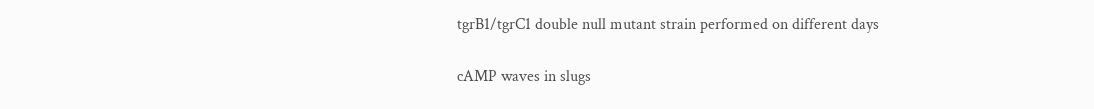tgrB1/tgrC1 double null mutant strain performed on different days

cAMP waves in slugs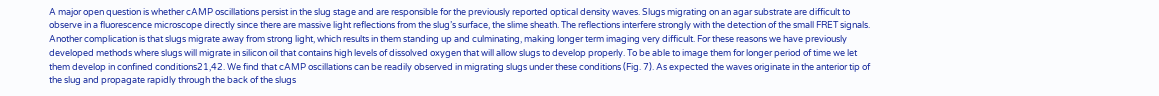A major open question is whether cAMP oscillations persist in the slug stage and are responsible for the previously reported optical density waves. Slugs migrating on an agar substrate are difficult to observe in a fluorescence microscope directly since there are massive light reflections from the slug’s surface, the slime sheath. The reflections interfere strongly with the detection of the small FRET signals. Another complication is that slugs migrate away from strong light, which results in them standing up and culminating, making longer term imaging very difficult. For these reasons we have previously developed methods where slugs will migrate in silicon oil that contains high levels of dissolved oxygen that will allow slugs to develop properly. To be able to image them for longer period of time we let them develop in confined conditions21,42. We find that cAMP oscillations can be readily observed in migrating slugs under these conditions (Fig. 7). As expected the waves originate in the anterior tip of the slug and propagate rapidly through the back of the slugs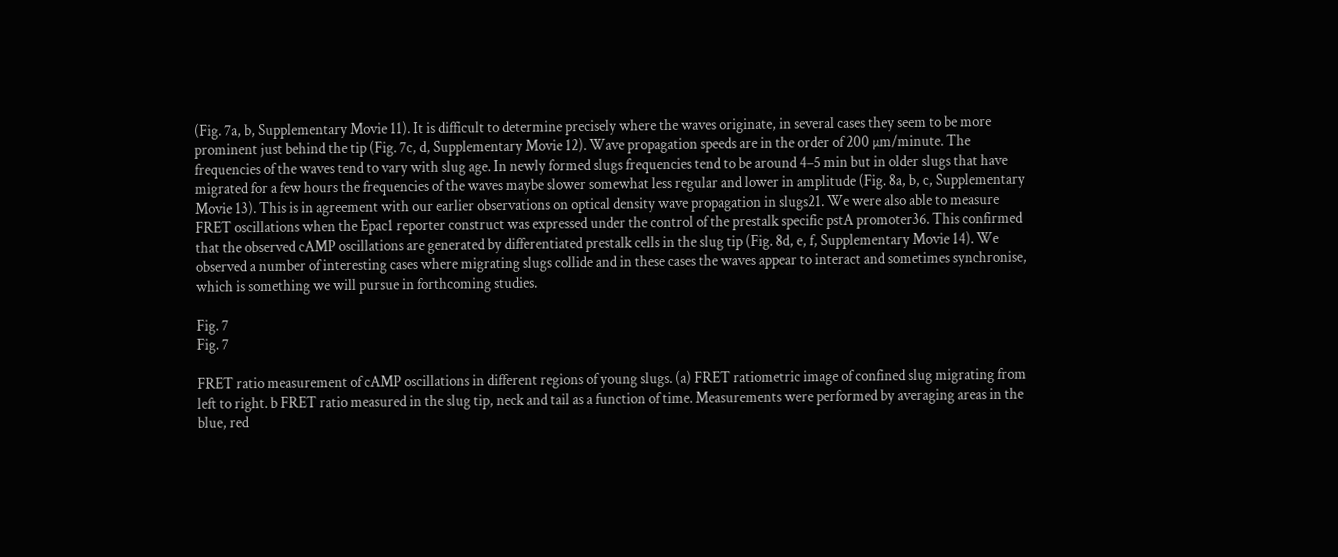(Fig. 7a, b, Supplementary Movie 11). It is difficult to determine precisely where the waves originate, in several cases they seem to be more prominent just behind the tip (Fig. 7c, d, Supplementary Movie 12). Wave propagation speeds are in the order of 200 µm/minute. The frequencies of the waves tend to vary with slug age. In newly formed slugs frequencies tend to be around 4–5 min but in older slugs that have migrated for a few hours the frequencies of the waves maybe slower somewhat less regular and lower in amplitude (Fig. 8a, b, c, Supplementary Movie 13). This is in agreement with our earlier observations on optical density wave propagation in slugs21. We were also able to measure FRET oscillations when the Epac1 reporter construct was expressed under the control of the prestalk specific pstA promoter36. This confirmed that the observed cAMP oscillations are generated by differentiated prestalk cells in the slug tip (Fig. 8d, e, f, Supplementary Movie 14). We observed a number of interesting cases where migrating slugs collide and in these cases the waves appear to interact and sometimes synchronise, which is something we will pursue in forthcoming studies.

Fig. 7
Fig. 7

FRET ratio measurement of cAMP oscillations in different regions of young slugs. (a) FRET ratiometric image of confined slug migrating from left to right. b FRET ratio measured in the slug tip, neck and tail as a function of time. Measurements were performed by averaging areas in the blue, red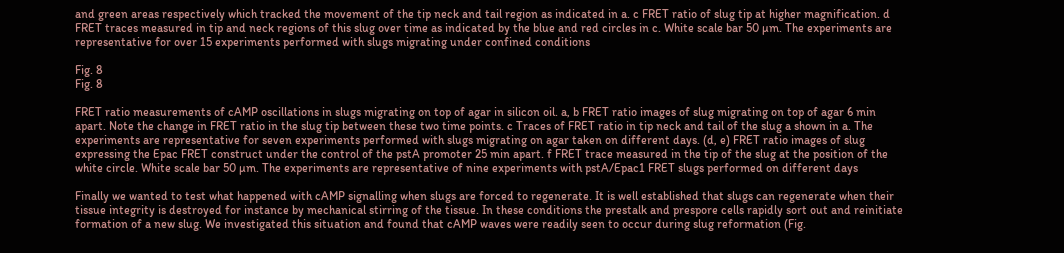and green areas respectively which tracked the movement of the tip neck and tail region as indicated in a. c FRET ratio of slug tip at higher magnification. d FRET traces measured in tip and neck regions of this slug over time as indicated by the blue and red circles in c. White scale bar 50 µm. The experiments are representative for over 15 experiments performed with slugs migrating under confined conditions

Fig. 8
Fig. 8

FRET ratio measurements of cAMP oscillations in slugs migrating on top of agar in silicon oil. a, b FRET ratio images of slug migrating on top of agar 6 min apart. Note the change in FRET ratio in the slug tip between these two time points. c Traces of FRET ratio in tip neck and tail of the slug a shown in a. The experiments are representative for seven experiments performed with slugs migrating on agar taken on different days. (d, e) FRET ratio images of slug expressing the Epac FRET construct under the control of the pstA promoter 25 min apart. f FRET trace measured in the tip of the slug at the position of the white circle. White scale bar 50 µm. The experiments are representative of nine experiments with pstA/Epac1 FRET slugs performed on different days

Finally we wanted to test what happened with cAMP signalling when slugs are forced to regenerate. It is well established that slugs can regenerate when their tissue integrity is destroyed for instance by mechanical stirring of the tissue. In these conditions the prestalk and prespore cells rapidly sort out and reinitiate formation of a new slug. We investigated this situation and found that cAMP waves were readily seen to occur during slug reformation (Fig.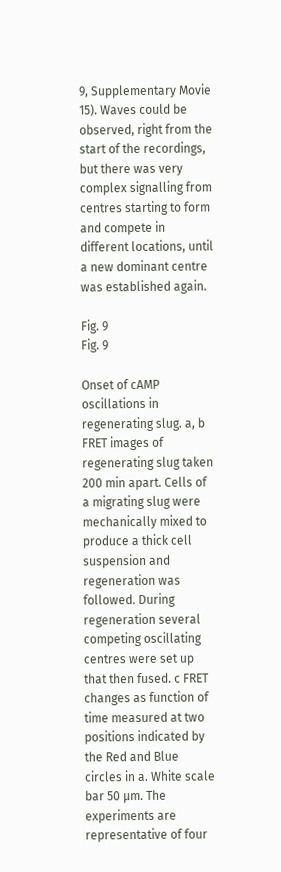9, Supplementary Movie 15). Waves could be observed, right from the start of the recordings, but there was very complex signalling from centres starting to form and compete in different locations, until a new dominant centre was established again.

Fig. 9
Fig. 9

Onset of cAMP oscillations in regenerating slug. a, b FRET images of regenerating slug taken 200 min apart. Cells of a migrating slug were mechanically mixed to produce a thick cell suspension and regeneration was followed. During regeneration several competing oscillating centres were set up that then fused. c FRET changes as function of time measured at two positions indicated by the Red and Blue circles in a. White scale bar 50 µm. The experiments are representative of four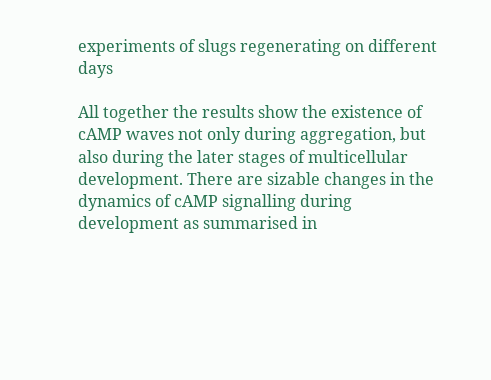experiments of slugs regenerating on different days

All together the results show the existence of cAMP waves not only during aggregation, but also during the later stages of multicellular development. There are sizable changes in the dynamics of cAMP signalling during development as summarised in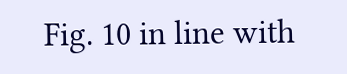Fig. 10 in line with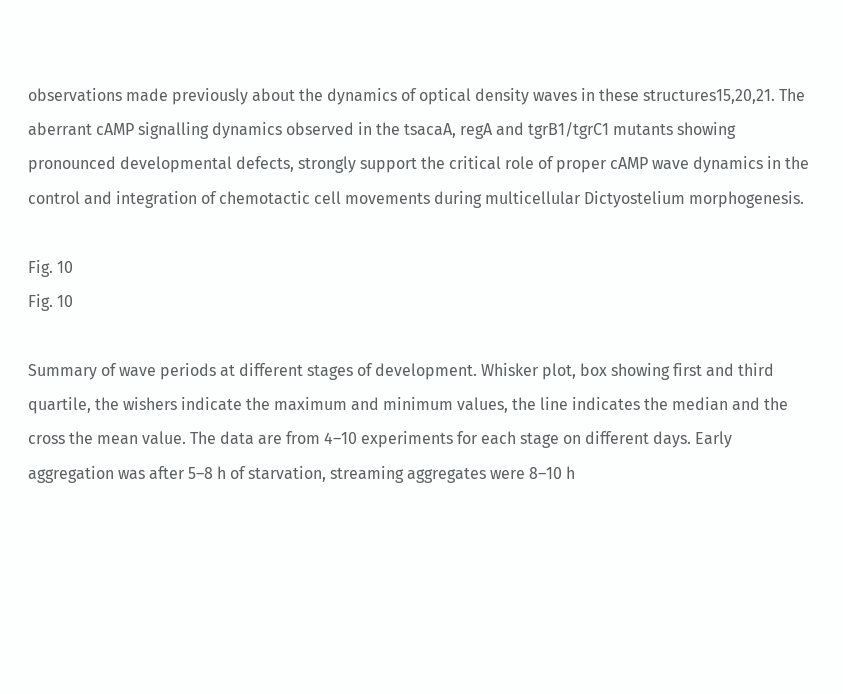observations made previously about the dynamics of optical density waves in these structures15,20,21. The aberrant cAMP signalling dynamics observed in the tsacaA, regA and tgrB1/tgrC1 mutants showing pronounced developmental defects, strongly support the critical role of proper cAMP wave dynamics in the control and integration of chemotactic cell movements during multicellular Dictyostelium morphogenesis.

Fig. 10
Fig. 10

Summary of wave periods at different stages of development. Whisker plot, box showing first and third quartile, the wishers indicate the maximum and minimum values, the line indicates the median and the cross the mean value. The data are from 4–10 experiments for each stage on different days. Early aggregation was after 5–8 h of starvation, streaming aggregates were 8–10 h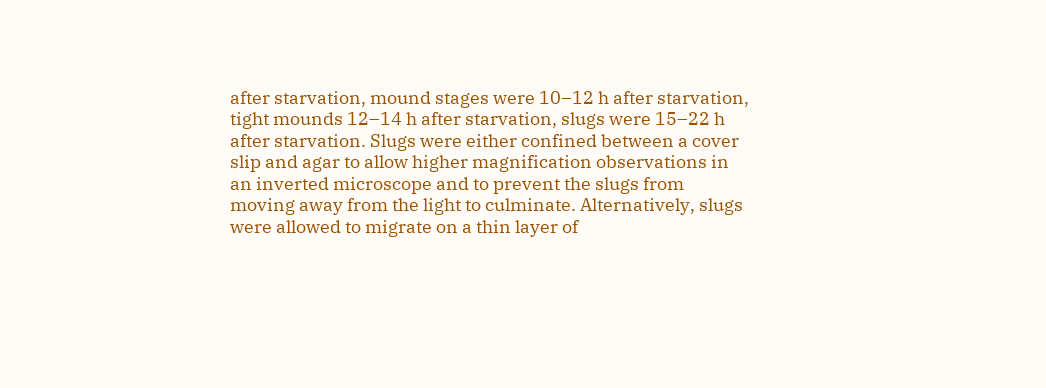after starvation, mound stages were 10–12 h after starvation, tight mounds 12–14 h after starvation, slugs were 15–22 h after starvation. Slugs were either confined between a cover slip and agar to allow higher magnification observations in an inverted microscope and to prevent the slugs from moving away from the light to culminate. Alternatively, slugs were allowed to migrate on a thin layer of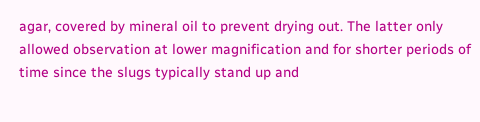agar, covered by mineral oil to prevent drying out. The latter only allowed observation at lower magnification and for shorter periods of time since the slugs typically stand up and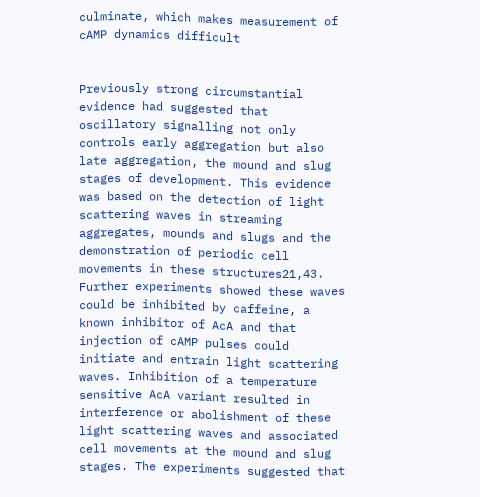culminate, which makes measurement of cAMP dynamics difficult


Previously strong circumstantial evidence had suggested that oscillatory signalling not only controls early aggregation but also late aggregation, the mound and slug stages of development. This evidence was based on the detection of light scattering waves in streaming aggregates, mounds and slugs and the demonstration of periodic cell movements in these structures21,43. Further experiments showed these waves could be inhibited by caffeine, a known inhibitor of AcA and that injection of cAMP pulses could initiate and entrain light scattering waves. Inhibition of a temperature sensitive AcA variant resulted in interference or abolishment of these light scattering waves and associated cell movements at the mound and slug stages. The experiments suggested that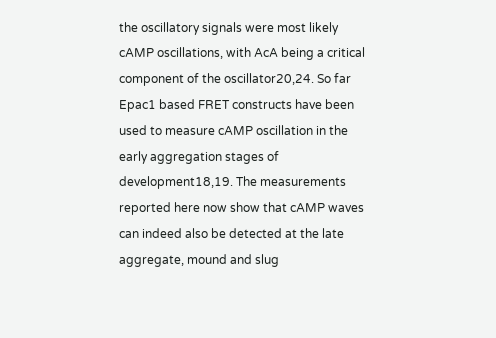the oscillatory signals were most likely cAMP oscillations, with AcA being a critical component of the oscillator20,24. So far Epac1 based FRET constructs have been used to measure cAMP oscillation in the early aggregation stages of development18,19. The measurements reported here now show that cAMP waves can indeed also be detected at the late aggregate, mound and slug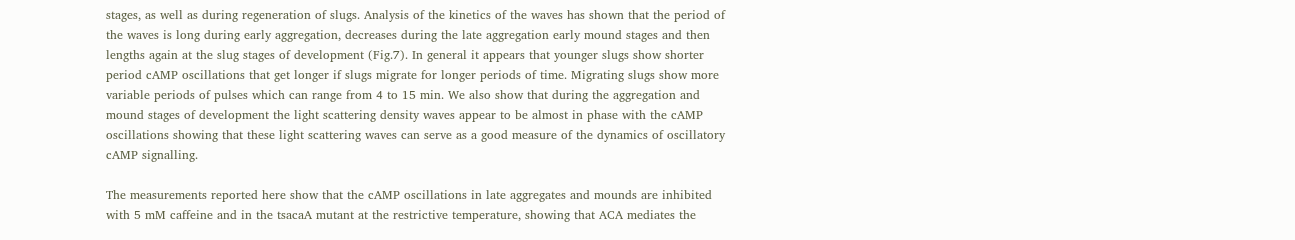stages, as well as during regeneration of slugs. Analysis of the kinetics of the waves has shown that the period of the waves is long during early aggregation, decreases during the late aggregation early mound stages and then lengths again at the slug stages of development (Fig.7). In general it appears that younger slugs show shorter period cAMP oscillations that get longer if slugs migrate for longer periods of time. Migrating slugs show more variable periods of pulses which can range from 4 to 15 min. We also show that during the aggregation and mound stages of development the light scattering density waves appear to be almost in phase with the cAMP oscillations showing that these light scattering waves can serve as a good measure of the dynamics of oscillatory cAMP signalling.

The measurements reported here show that the cAMP oscillations in late aggregates and mounds are inhibited with 5 mM caffeine and in the tsacaA mutant at the restrictive temperature, showing that ACA mediates the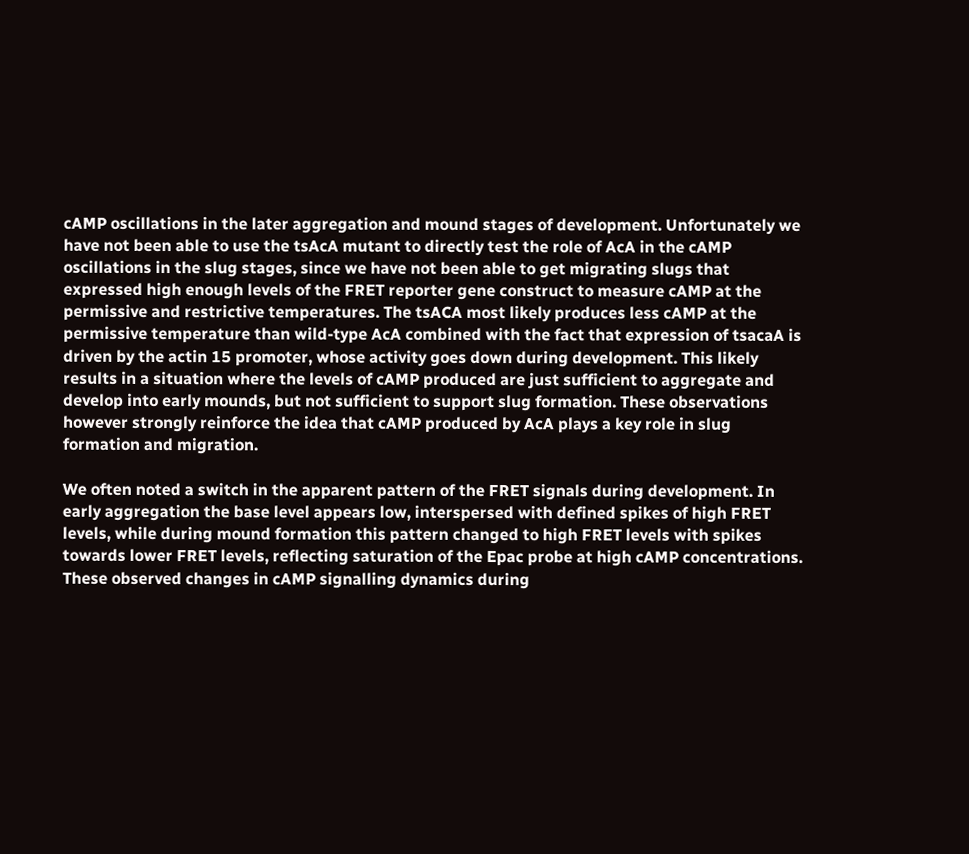cAMP oscillations in the later aggregation and mound stages of development. Unfortunately we have not been able to use the tsAcA mutant to directly test the role of AcA in the cAMP oscillations in the slug stages, since we have not been able to get migrating slugs that expressed high enough levels of the FRET reporter gene construct to measure cAMP at the permissive and restrictive temperatures. The tsACA most likely produces less cAMP at the permissive temperature than wild-type AcA combined with the fact that expression of tsacaA is driven by the actin 15 promoter, whose activity goes down during development. This likely results in a situation where the levels of cAMP produced are just sufficient to aggregate and develop into early mounds, but not sufficient to support slug formation. These observations however strongly reinforce the idea that cAMP produced by AcA plays a key role in slug formation and migration.

We often noted a switch in the apparent pattern of the FRET signals during development. In early aggregation the base level appears low, interspersed with defined spikes of high FRET levels, while during mound formation this pattern changed to high FRET levels with spikes towards lower FRET levels, reflecting saturation of the Epac probe at high cAMP concentrations. These observed changes in cAMP signalling dynamics during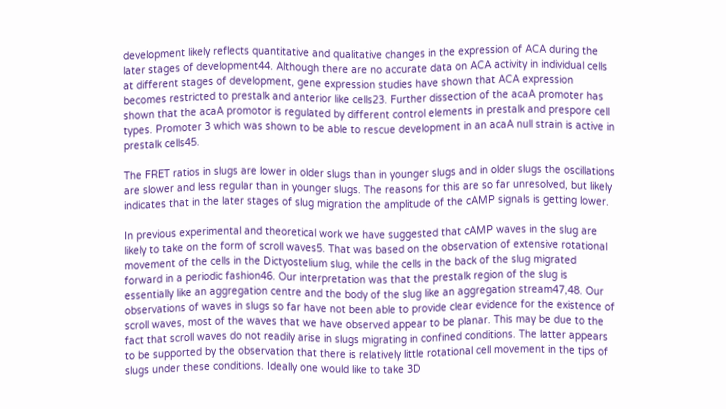development likely reflects quantitative and qualitative changes in the expression of ACA during the later stages of development44. Although there are no accurate data on ACA activity in individual cells at different stages of development, gene expression studies have shown that ACA expression becomes restricted to prestalk and anterior like cells23. Further dissection of the acaA promoter has shown that the acaA promotor is regulated by different control elements in prestalk and prespore cell types. Promoter 3 which was shown to be able to rescue development in an acaA null strain is active in prestalk cells45.

The FRET ratios in slugs are lower in older slugs than in younger slugs and in older slugs the oscillations are slower and less regular than in younger slugs. The reasons for this are so far unresolved, but likely indicates that in the later stages of slug migration the amplitude of the cAMP signals is getting lower.

In previous experimental and theoretical work we have suggested that cAMP waves in the slug are likely to take on the form of scroll waves5. That was based on the observation of extensive rotational movement of the cells in the Dictyostelium slug, while the cells in the back of the slug migrated forward in a periodic fashion46. Our interpretation was that the prestalk region of the slug is essentially like an aggregation centre and the body of the slug like an aggregation stream47,48. Our observations of waves in slugs so far have not been able to provide clear evidence for the existence of scroll waves, most of the waves that we have observed appear to be planar. This may be due to the fact that scroll waves do not readily arise in slugs migrating in confined conditions. The latter appears to be supported by the observation that there is relatively little rotational cell movement in the tips of slugs under these conditions. Ideally one would like to take 3D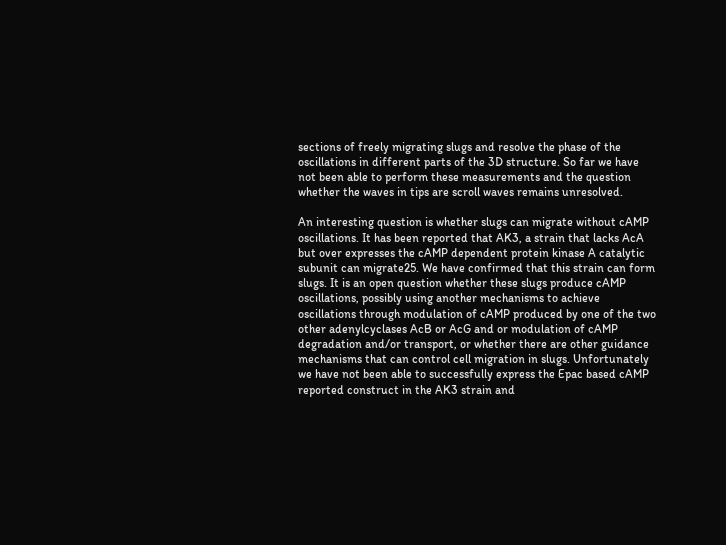sections of freely migrating slugs and resolve the phase of the oscillations in different parts of the 3D structure. So far we have not been able to perform these measurements and the question whether the waves in tips are scroll waves remains unresolved.

An interesting question is whether slugs can migrate without cAMP oscillations. It has been reported that AK3, a strain that lacks AcA but over expresses the cAMP dependent protein kinase A catalytic subunit can migrate25. We have confirmed that this strain can form slugs. It is an open question whether these slugs produce cAMP oscillations, possibly using another mechanisms to achieve oscillations through modulation of cAMP produced by one of the two other adenylcyclases AcB or AcG and or modulation of cAMP degradation and/or transport, or whether there are other guidance mechanisms that can control cell migration in slugs. Unfortunately we have not been able to successfully express the Epac based cAMP reported construct in the AK3 strain and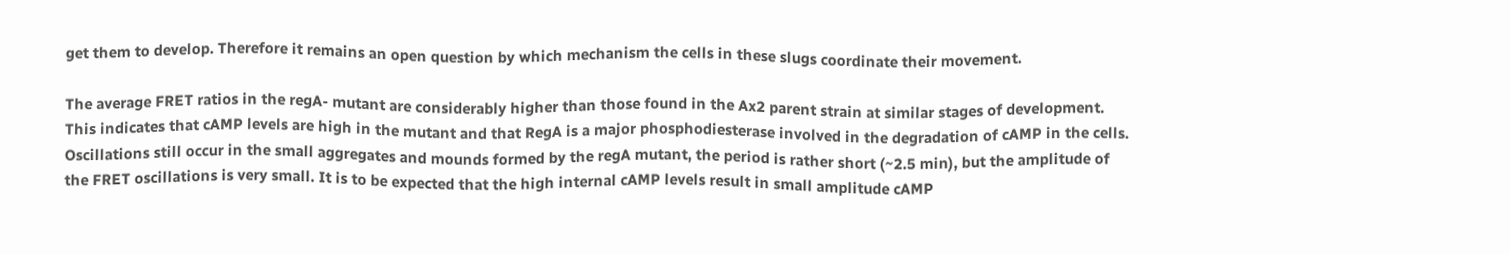get them to develop. Therefore it remains an open question by which mechanism the cells in these slugs coordinate their movement.

The average FRET ratios in the regA- mutant are considerably higher than those found in the Ax2 parent strain at similar stages of development. This indicates that cAMP levels are high in the mutant and that RegA is a major phosphodiesterase involved in the degradation of cAMP in the cells. Oscillations still occur in the small aggregates and mounds formed by the regA mutant, the period is rather short (~2.5 min), but the amplitude of the FRET oscillations is very small. It is to be expected that the high internal cAMP levels result in small amplitude cAMP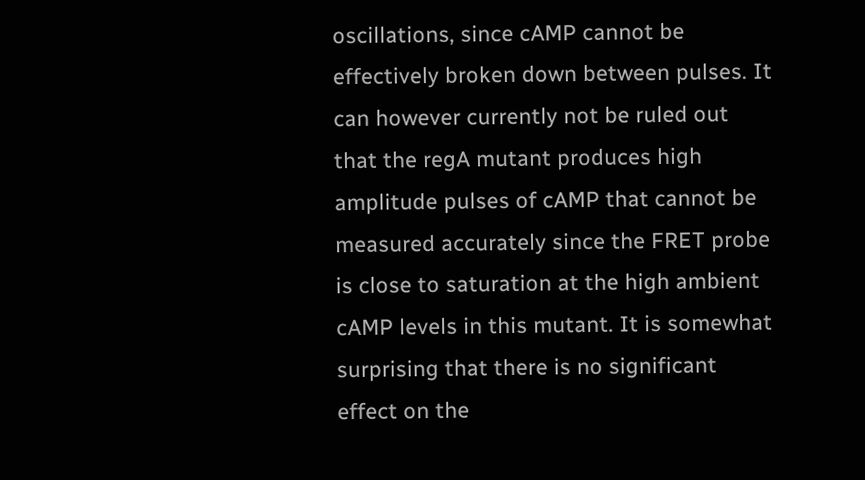oscillations, since cAMP cannot be effectively broken down between pulses. It can however currently not be ruled out that the regA mutant produces high amplitude pulses of cAMP that cannot be measured accurately since the FRET probe is close to saturation at the high ambient cAMP levels in this mutant. It is somewhat surprising that there is no significant effect on the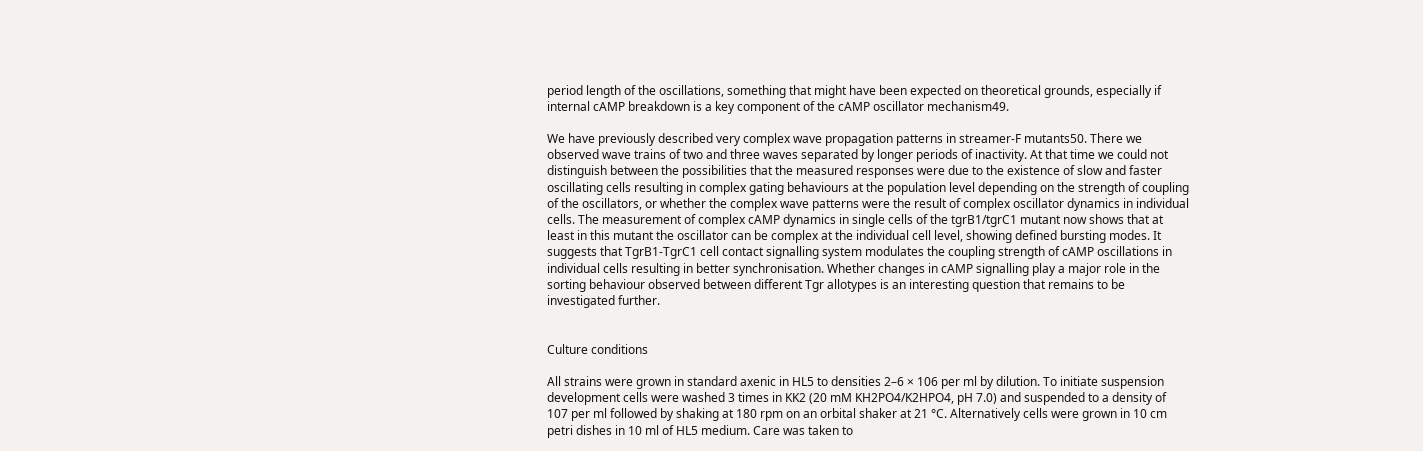period length of the oscillations, something that might have been expected on theoretical grounds, especially if internal cAMP breakdown is a key component of the cAMP oscillator mechanism49.

We have previously described very complex wave propagation patterns in streamer-F mutants50. There we observed wave trains of two and three waves separated by longer periods of inactivity. At that time we could not distinguish between the possibilities that the measured responses were due to the existence of slow and faster oscillating cells resulting in complex gating behaviours at the population level depending on the strength of coupling of the oscillators, or whether the complex wave patterns were the result of complex oscillator dynamics in individual cells. The measurement of complex cAMP dynamics in single cells of the tgrB1/tgrC1 mutant now shows that at least in this mutant the oscillator can be complex at the individual cell level, showing defined bursting modes. It suggests that TgrB1-TgrC1 cell contact signalling system modulates the coupling strength of cAMP oscillations in individual cells resulting in better synchronisation. Whether changes in cAMP signalling play a major role in the sorting behaviour observed between different Tgr allotypes is an interesting question that remains to be investigated further.


Culture conditions

All strains were grown in standard axenic in HL5 to densities 2–6 × 106 per ml by dilution. To initiate suspension development cells were washed 3 times in KK2 (20 mM KH2PO4/K2HPO4, pH 7.0) and suspended to a density of 107 per ml followed by shaking at 180 rpm on an orbital shaker at 21 °C. Alternatively cells were grown in 10 cm petri dishes in 10 ml of HL5 medium. Care was taken to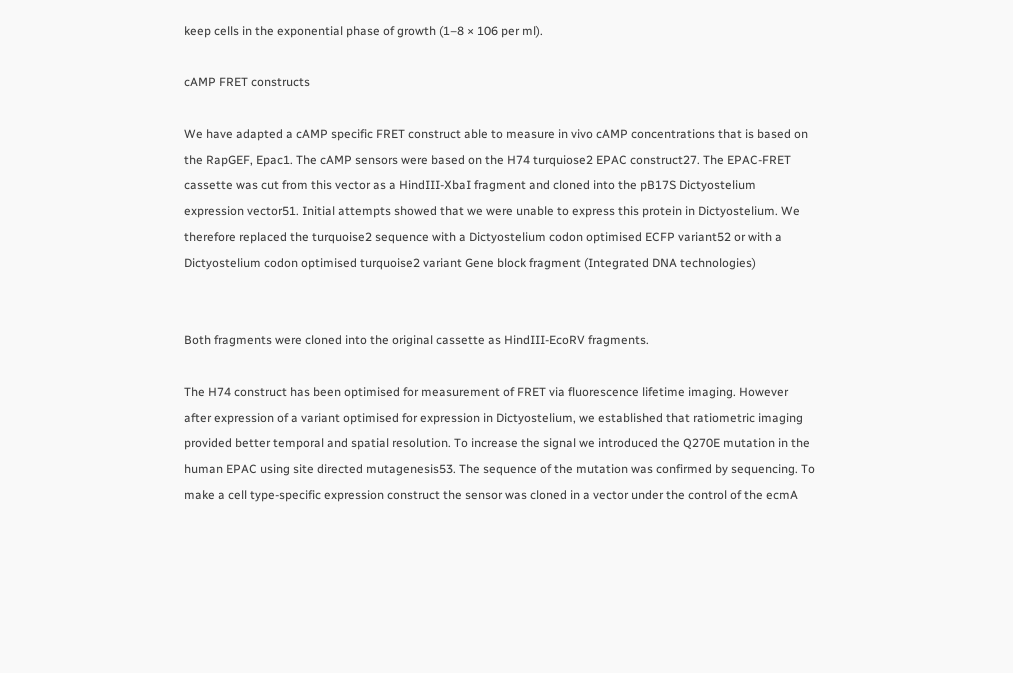keep cells in the exponential phase of growth (1–8 × 106 per ml).

cAMP FRET constructs

We have adapted a cAMP specific FRET construct able to measure in vivo cAMP concentrations that is based on the RapGEF, Epac1. The cAMP sensors were based on the H74 turquiose2 EPAC construct27. The EPAC-FRET cassette was cut from this vector as a HindIII-XbaI fragment and cloned into the pB17S Dictyostelium expression vector51. Initial attempts showed that we were unable to express this protein in Dictyostelium. We therefore replaced the turquoise2 sequence with a Dictyostelium codon optimised ECFP variant52 or with a Dictyostelium codon optimised turquoise2 variant Gene block fragment (Integrated DNA technologies)


Both fragments were cloned into the original cassette as HindIII-EcoRV fragments.

The H74 construct has been optimised for measurement of FRET via fluorescence lifetime imaging. However after expression of a variant optimised for expression in Dictyostelium, we established that ratiometric imaging provided better temporal and spatial resolution. To increase the signal we introduced the Q270E mutation in the human EPAC using site directed mutagenesis53. The sequence of the mutation was confirmed by sequencing. To make a cell type-specific expression construct the sensor was cloned in a vector under the control of the ecmA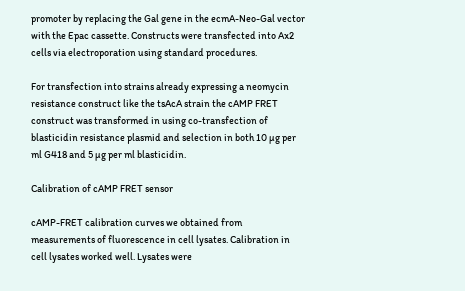promoter by replacing the Gal gene in the ecmA-Neo-Gal vector with the Epac cassette. Constructs were transfected into Ax2 cells via electroporation using standard procedures.

For transfection into strains already expressing a neomycin resistance construct like the tsAcA strain the cAMP FRET construct was transformed in using co-transfection of blasticidin resistance plasmid and selection in both 10 µg per ml G418 and 5 µg per ml blasticidin.

Calibration of cAMP FRET sensor

cAMP-FRET calibration curves we obtained from measurements of fluorescence in cell lysates. Calibration in cell lysates worked well. Lysates were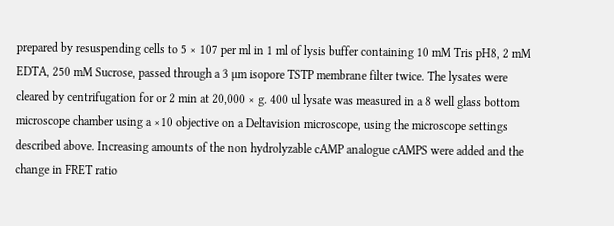prepared by resuspending cells to 5 × 107 per ml in 1 ml of lysis buffer containing 10 mM Tris pH8, 2 mM EDTA, 250 mM Sucrose, passed through a 3 µm isopore TSTP membrane filter twice. The lysates were cleared by centrifugation for or 2 min at 20,000 × g. 400 ul lysate was measured in a 8 well glass bottom microscope chamber using a ×10 objective on a Deltavision microscope, using the microscope settings described above. Increasing amounts of the non hydrolyzable cAMP analogue cAMPS were added and the change in FRET ratio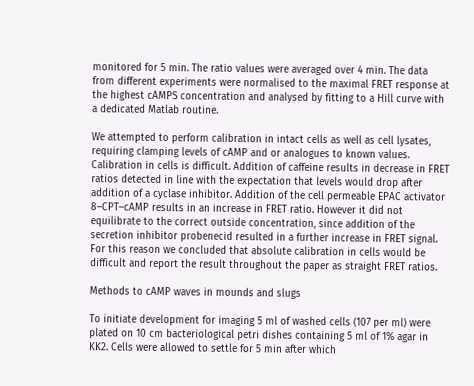monitored for 5 min. The ratio values were averaged over 4 min. The data from different experiments were normalised to the maximal FRET response at the highest cAMPS concentration and analysed by fitting to a Hill curve with a dedicated Matlab routine.

We attempted to perform calibration in intact cells as well as cell lysates, requiring clamping levels of cAMP and or analogues to known values. Calibration in cells is difficult. Addition of caffeine results in decrease in FRET ratios detected in line with the expectation that levels would drop after addition of a cyclase inhibitor. Addition of the cell permeable EPAC activator 8–CPT–cAMP results in an increase in FRET ratio. However it did not equilibrate to the correct outside concentration, since addition of the secretion inhibitor probenecid resulted in a further increase in FRET signal. For this reason we concluded that absolute calibration in cells would be difficult and report the result throughout the paper as straight FRET ratios.

Methods to cAMP waves in mounds and slugs

To initiate development for imaging 5 ml of washed cells (107 per ml) were plated on 10 cm bacteriological petri dishes containing 5 ml of 1% agar in KK2. Cells were allowed to settle for 5 min after which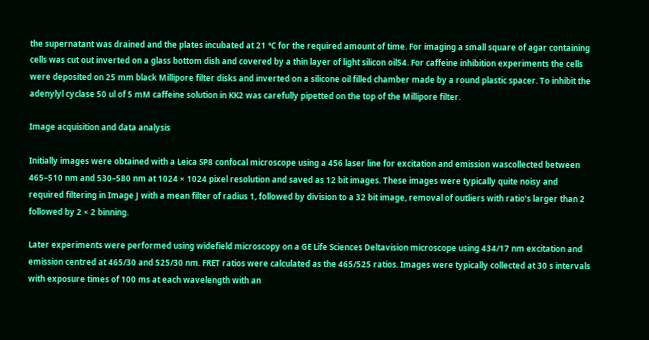the supernatant was drained and the plates incubated at 21 ℃ for the required amount of time. For imaging a small square of agar containing cells was cut out inverted on a glass bottom dish and covered by a thin layer of light silicon oil54. For caffeine inhibition experiments the cells were deposited on 25 mm black Millipore filter disks and inverted on a silicone oil filled chamber made by a round plastic spacer. To inhibit the adenylyl cyclase 50 ul of 5 mM caffeine solution in KK2 was carefully pipetted on the top of the Millipore filter.

Image acquisition and data analysis

Initially images were obtained with a Leica SP8 confocal microscope using a 456 laser line for excitation and emission wascollected between 465–510 nm and 530–580 nm at 1024 × 1024 pixel resolution and saved as 12 bit images. These images were typically quite noisy and required filtering in Image J with a mean filter of radius 1, followed by division to a 32 bit image, removal of outliers with ratio’s larger than 2 followed by 2 × 2 binning.

Later experiments were performed using widefield microscopy on a GE Life Sciences Deltavision microscope using 434/17 nm excitation and emission centred at 465/30 and 525/30 nm. FRET ratios were calculated as the 465/525 ratios. Images were typically collected at 30 s intervals with exposure times of 100 ms at each wavelength with an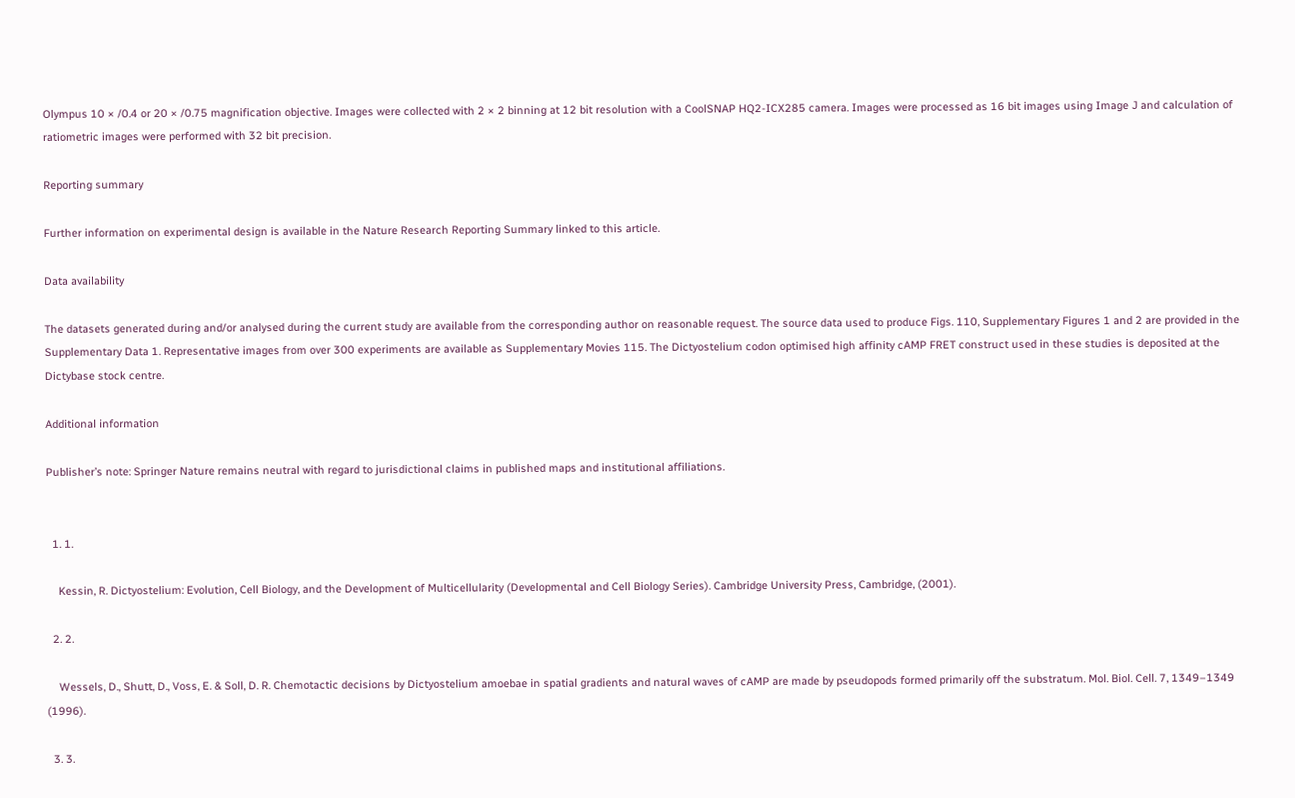Olympus 10 × /0.4 or 20 × /0.75 magnification objective. Images were collected with 2 × 2 binning at 12 bit resolution with a CoolSNAP HQ2-ICX285 camera. Images were processed as 16 bit images using Image J and calculation of ratiometric images were performed with 32 bit precision.

Reporting summary

Further information on experimental design is available in the Nature Research Reporting Summary linked to this article.

Data availability

The datasets generated during and/or analysed during the current study are available from the corresponding author on reasonable request. The source data used to produce Figs. 110, Supplementary Figures 1 and 2 are provided in the Supplementary Data 1. Representative images from over 300 experiments are available as Supplementary Movies 115. The Dictyostelium codon optimised high affinity cAMP FRET construct used in these studies is deposited at the Dictybase stock centre.

Additional information

Publisher’s note: Springer Nature remains neutral with regard to jurisdictional claims in published maps and institutional affiliations.


  1. 1.

    Kessin, R. Dictyostelium: Evolution, Cell Biology, and the Development of Multicellularity (Developmental and Cell Biology Series). Cambridge University Press, Cambridge, (2001).

  2. 2.

    Wessels, D., Shutt, D., Voss, E. & Soll, D. R. Chemotactic decisions by Dictyostelium amoebae in spatial gradients and natural waves of cAMP are made by pseudopods formed primarily off the substratum. Mol. Biol. Cell. 7, 1349–1349 (1996).

  3. 3.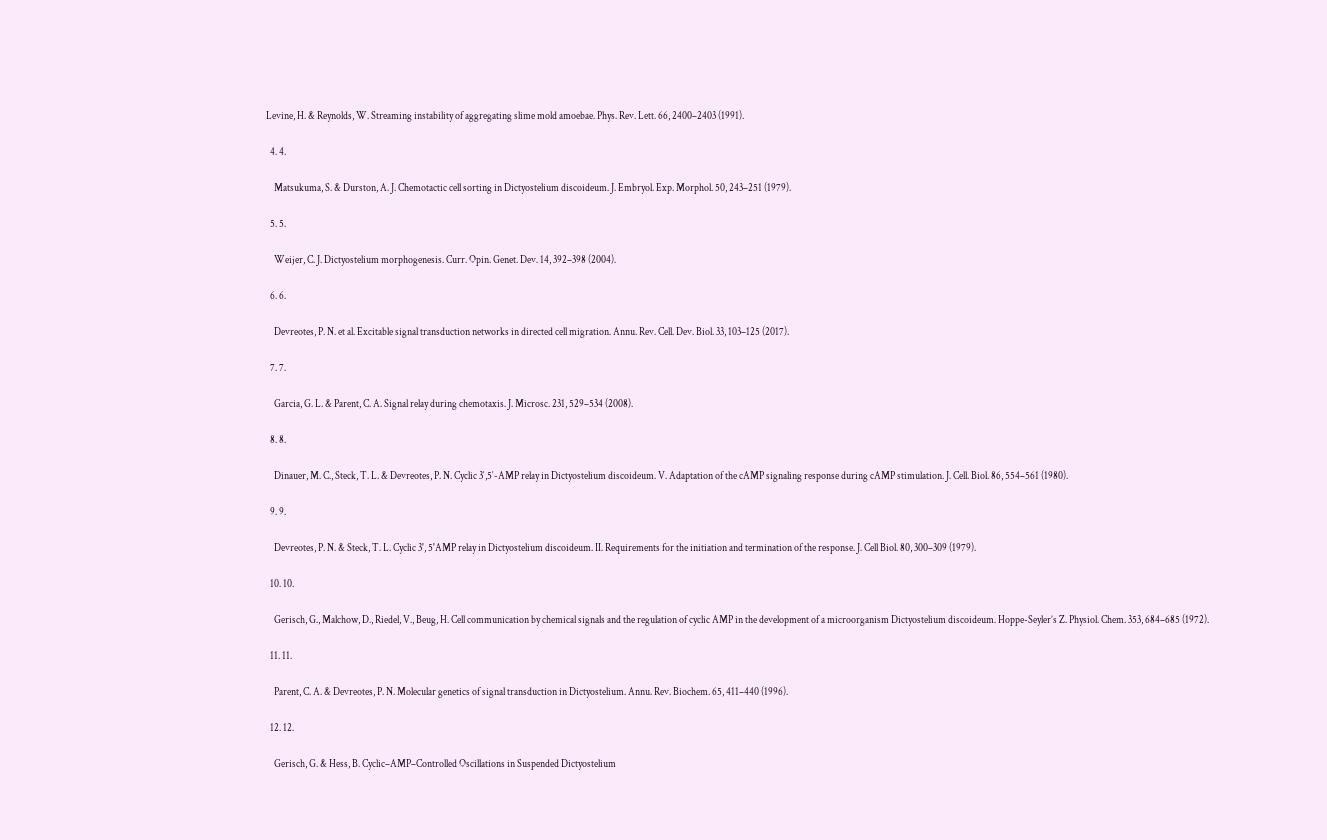Levine, H. & Reynolds, W. Streaming instability of aggregating slime mold amoebae. Phys. Rev. Lett. 66, 2400–2403 (1991).

  4. 4.

    Matsukuma, S. & Durston, A. J. Chemotactic cell sorting in Dictyostelium discoideum. J. Embryol. Exp. Morphol. 50, 243–251 (1979).

  5. 5.

    Weijer, C. J. Dictyostelium morphogenesis. Curr. Opin. Genet. Dev. 14, 392–398 (2004).

  6. 6.

    Devreotes, P. N. et al. Excitable signal transduction networks in directed cell migration. Annu. Rev. Cell. Dev. Biol. 33, 103–125 (2017).

  7. 7.

    Garcia, G. L. & Parent, C. A. Signal relay during chemotaxis. J. Microsc. 231, 529–534 (2008).

  8. 8.

    Dinauer, M. C., Steck, T. L. & Devreotes, P. N. Cyclic 3′,5′-AMP relay in Dictyostelium discoideum. V. Adaptation of the cAMP signaling response during cAMP stimulation. J. Cell. Biol. 86, 554–561 (1980).

  9. 9.

    Devreotes, P. N. & Steck, T. L. Cyclic 3', 5'AMP relay in Dictyostelium discoideum. II. Requirements for the initiation and termination of the response. J. Cell Biol. 80, 300–309 (1979).

  10. 10.

    Gerisch, G., Malchow, D., Riedel, V., Beug, H. Cell communication by chemical signals and the regulation of cyclic AMP in the development of a microorganism Dictyostelium discoideum. Hoppe-Seyler’s Z. Physiol. Chem. 353, 684–685 (1972).

  11. 11.

    Parent, C. A. & Devreotes, P. N. Molecular genetics of signal transduction in Dictyostelium. Annu. Rev. Biochem. 65, 411–440 (1996).

  12. 12.

    Gerisch, G. & Hess, B. Cyclic–AMP–Controlled Oscillations in Suspended Dictyostelium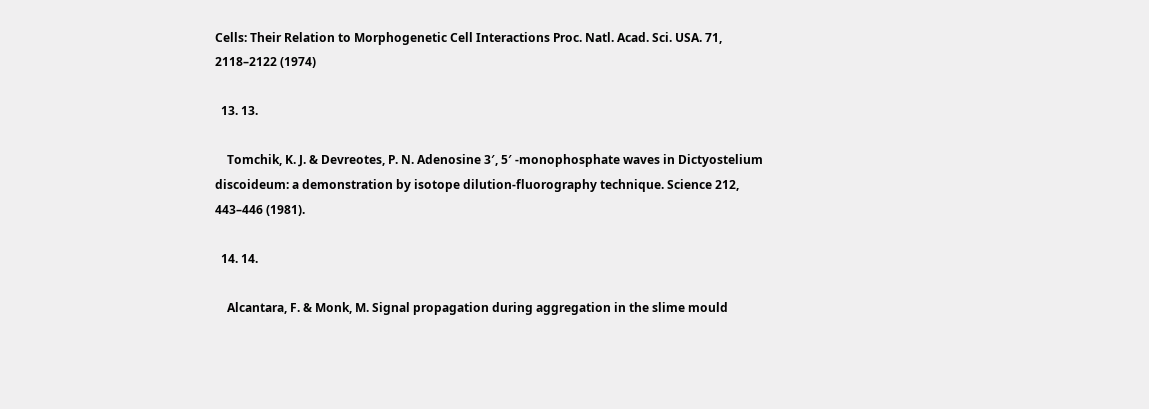Cells: Their Relation to Morphogenetic Cell Interactions Proc. Natl. Acad. Sci. USA. 71, 2118–2122 (1974)

  13. 13.

    Tomchik, K. J. & Devreotes, P. N. Adenosine 3′, 5′ -monophosphate waves in Dictyostelium discoideum: a demonstration by isotope dilution-fluorography technique. Science 212, 443–446 (1981).

  14. 14.

    Alcantara, F. & Monk, M. Signal propagation during aggregation in the slime mould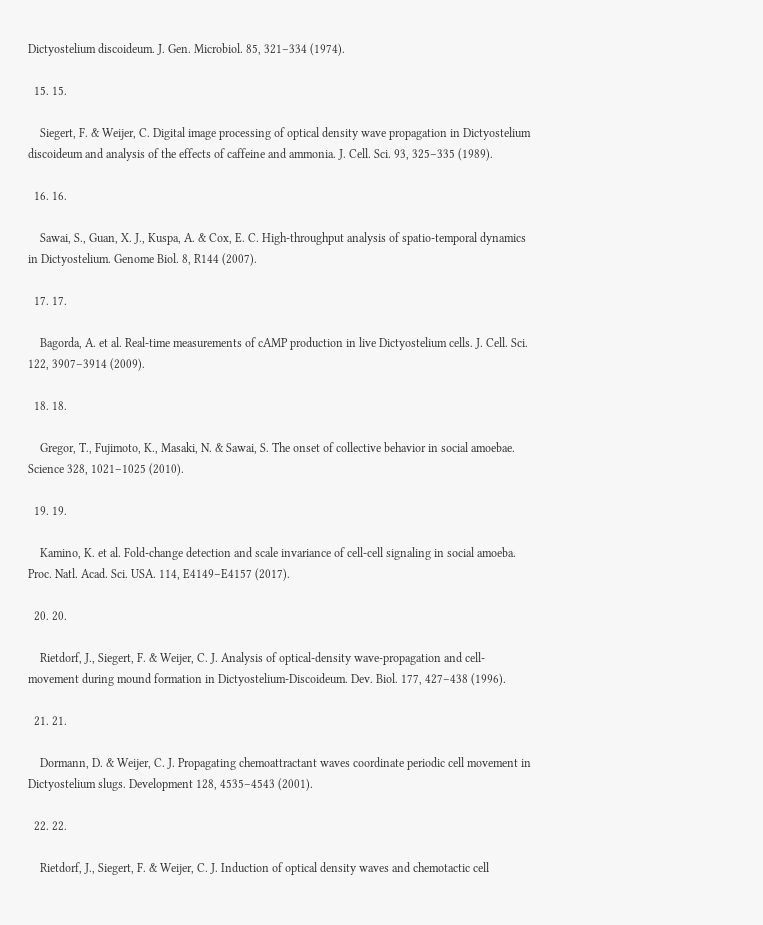Dictyostelium discoideum. J. Gen. Microbiol. 85, 321–334 (1974).

  15. 15.

    Siegert, F. & Weijer, C. Digital image processing of optical density wave propagation in Dictyostelium discoideum and analysis of the effects of caffeine and ammonia. J. Cell. Sci. 93, 325–335 (1989).

  16. 16.

    Sawai, S., Guan, X. J., Kuspa, A. & Cox, E. C. High-throughput analysis of spatio-temporal dynamics in Dictyostelium. Genome Biol. 8, R144 (2007).

  17. 17.

    Bagorda, A. et al. Real-time measurements of cAMP production in live Dictyostelium cells. J. Cell. Sci. 122, 3907–3914 (2009).

  18. 18.

    Gregor, T., Fujimoto, K., Masaki, N. & Sawai, S. The onset of collective behavior in social amoebae. Science 328, 1021–1025 (2010).

  19. 19.

    Kamino, K. et al. Fold-change detection and scale invariance of cell-cell signaling in social amoeba. Proc. Natl. Acad. Sci. USA. 114, E4149–E4157 (2017).

  20. 20.

    Rietdorf, J., Siegert, F. & Weijer, C. J. Analysis of optical-density wave-propagation and cell-movement during mound formation in Dictyostelium-Discoideum. Dev. Biol. 177, 427–438 (1996).

  21. 21.

    Dormann, D. & Weijer, C. J. Propagating chemoattractant waves coordinate periodic cell movement in Dictyostelium slugs. Development 128, 4535–4543 (2001).

  22. 22.

    Rietdorf, J., Siegert, F. & Weijer, C. J. Induction of optical density waves and chemotactic cell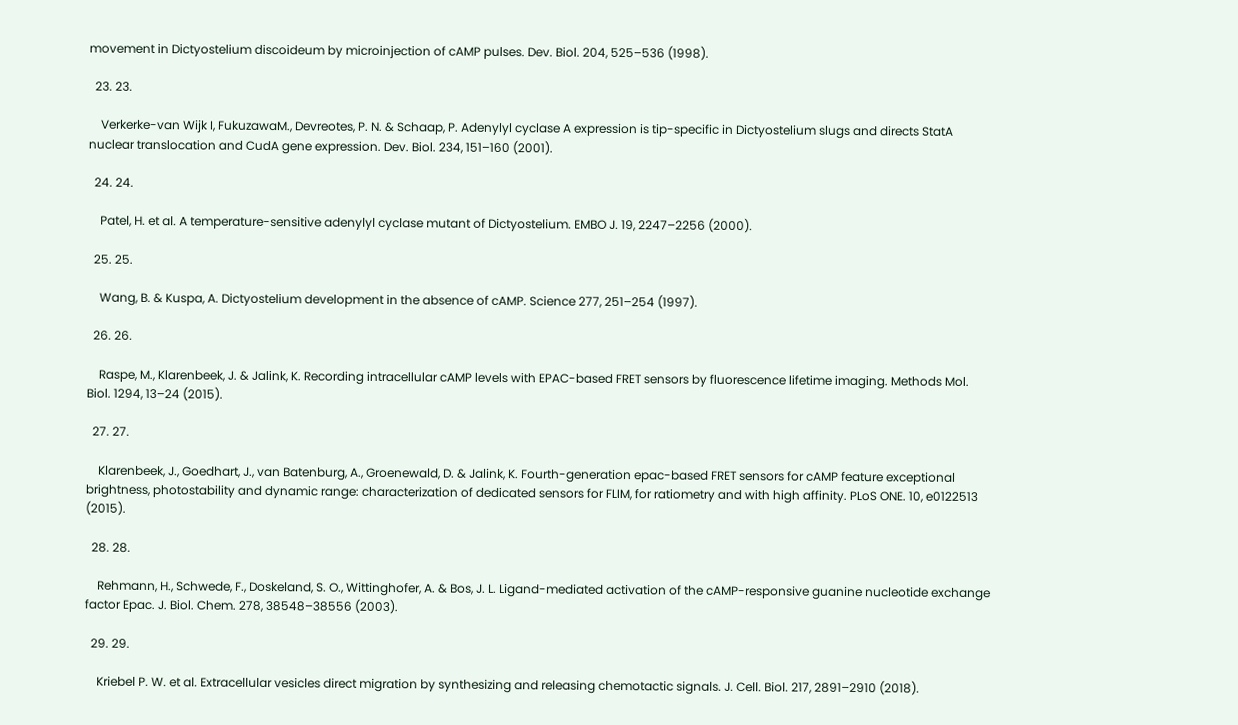movement in Dictyostelium discoideum by microinjection of cAMP pulses. Dev. Biol. 204, 525–536 (1998).

  23. 23.

    Verkerke-van Wijk I, FukuzawaM., Devreotes, P. N. & Schaap, P. Adenylyl cyclase A expression is tip-specific in Dictyostelium slugs and directs StatA nuclear translocation and CudA gene expression. Dev. Biol. 234, 151–160 (2001).

  24. 24.

    Patel, H. et al. A temperature-sensitive adenylyl cyclase mutant of Dictyostelium. EMBO J. 19, 2247–2256 (2000).

  25. 25.

    Wang, B. & Kuspa, A. Dictyostelium development in the absence of cAMP. Science 277, 251–254 (1997).

  26. 26.

    Raspe, M., Klarenbeek, J. & Jalink, K. Recording intracellular cAMP levels with EPAC-based FRET sensors by fluorescence lifetime imaging. Methods Mol. Biol. 1294, 13–24 (2015).

  27. 27.

    Klarenbeek, J., Goedhart, J., van Batenburg, A., Groenewald, D. & Jalink, K. Fourth-generation epac-based FRET sensors for cAMP feature exceptional brightness, photostability and dynamic range: characterization of dedicated sensors for FLIM, for ratiometry and with high affinity. PLoS ONE. 10, e0122513 (2015).

  28. 28.

    Rehmann, H., Schwede, F., Doskeland, S. O., Wittinghofer, A. & Bos, J. L. Ligand-mediated activation of the cAMP-responsive guanine nucleotide exchange factor Epac. J. Biol. Chem. 278, 38548–38556 (2003).

  29. 29.

    Kriebel P. W. et al. Extracellular vesicles direct migration by synthesizing and releasing chemotactic signals. J. Cell. Biol. 217, 2891–2910 (2018).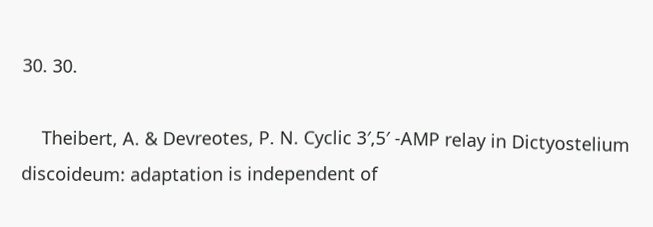30. 30.

    Theibert, A. & Devreotes, P. N. Cyclic 3′,5′ -AMP relay in Dictyostelium discoideum: adaptation is independent of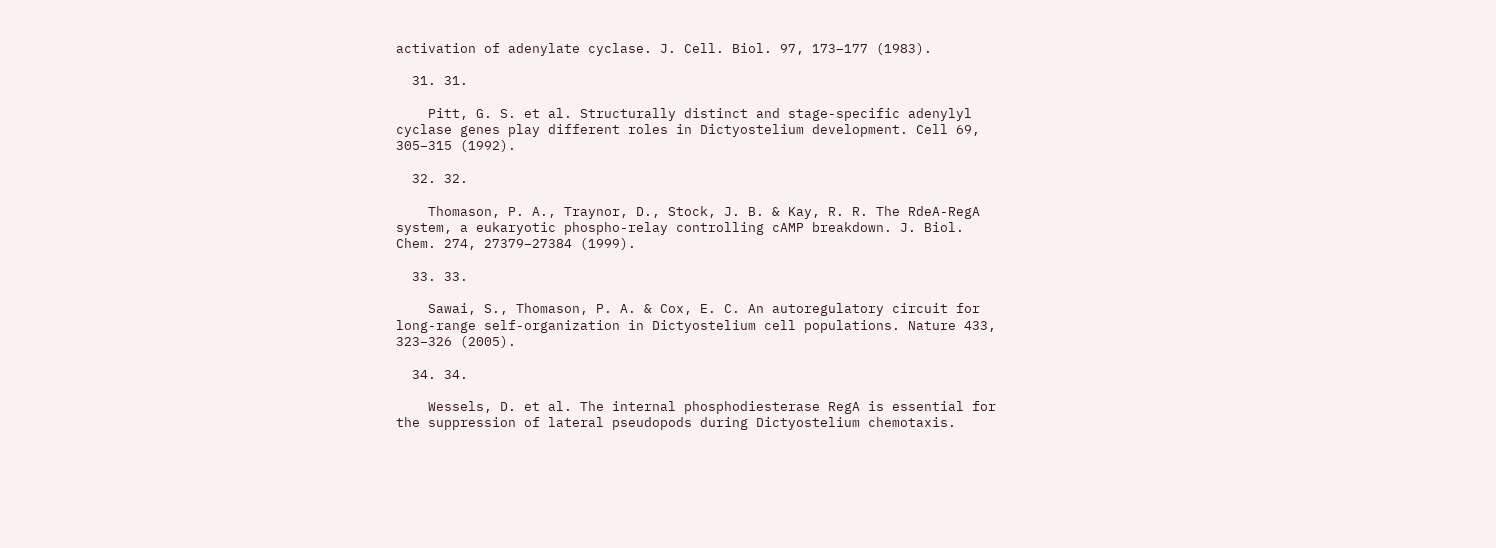activation of adenylate cyclase. J. Cell. Biol. 97, 173–177 (1983).

  31. 31.

    Pitt, G. S. et al. Structurally distinct and stage-specific adenylyl cyclase genes play different roles in Dictyostelium development. Cell 69, 305–315 (1992).

  32. 32.

    Thomason, P. A., Traynor, D., Stock, J. B. & Kay, R. R. The RdeA-RegA system, a eukaryotic phospho-relay controlling cAMP breakdown. J. Biol. Chem. 274, 27379–27384 (1999).

  33. 33.

    Sawai, S., Thomason, P. A. & Cox, E. C. An autoregulatory circuit for long-range self-organization in Dictyostelium cell populations. Nature 433, 323–326 (2005).

  34. 34.

    Wessels, D. et al. The internal phosphodiesterase RegA is essential for the suppression of lateral pseudopods during Dictyostelium chemotaxis.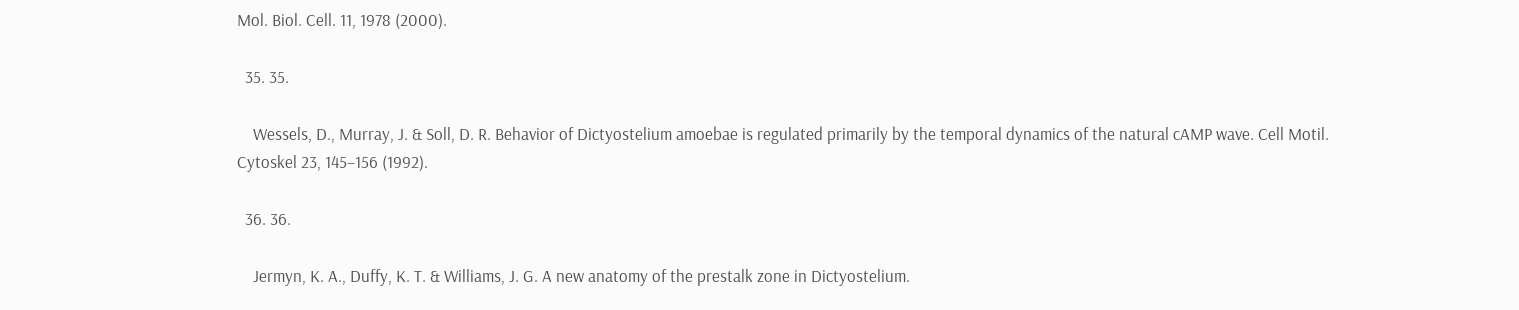Mol. Biol. Cell. 11, 1978 (2000).

  35. 35.

    Wessels, D., Murray, J. & Soll, D. R. Behavior of Dictyostelium amoebae is regulated primarily by the temporal dynamics of the natural cAMP wave. Cell Motil. Cytoskel 23, 145–156 (1992).

  36. 36.

    Jermyn, K. A., Duffy, K. T. & Williams, J. G. A new anatomy of the prestalk zone in Dictyostelium.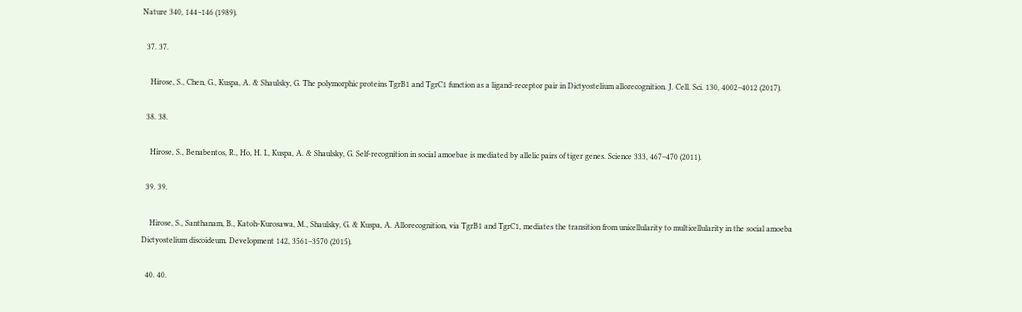Nature 340, 144–146 (1989).

  37. 37.

    Hirose, S., Chen, G., Kuspa, A. & Shaulsky, G. The polymorphic proteins TgrB1 and TgrC1 function as a ligand-receptor pair in Dictyostelium allorecognition. J. Cell. Sci. 130, 4002–4012 (2017).

  38. 38.

    Hirose, S., Benabentos, R., Ho, H. I., Kuspa, A. & Shaulsky, G. Self-recognition in social amoebae is mediated by allelic pairs of tiger genes. Science 333, 467–470 (2011).

  39. 39.

    Hirose, S., Santhanam, B., Katoh-Kurosawa, M., Shaulsky, G. & Kuspa, A. Allorecognition, via TgrB1 and TgrC1, mediates the transition from unicellularity to multicellularity in the social amoeba Dictyostelium discoideum. Development 142, 3561–3570 (2015).

  40. 40.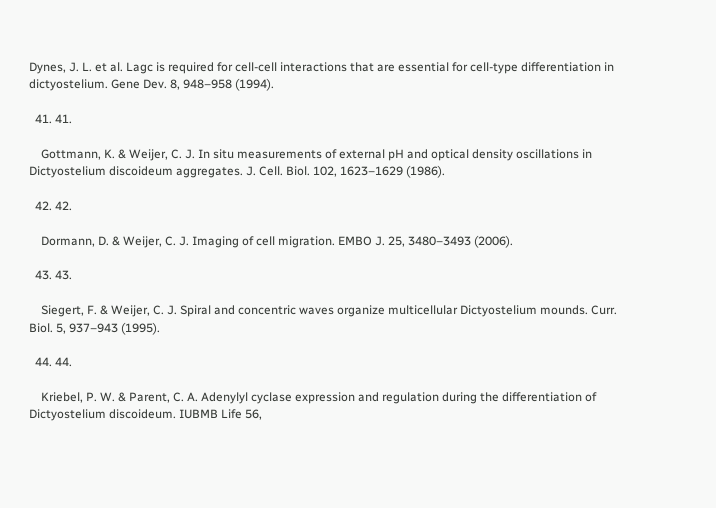Dynes, J. L. et al. Lagc is required for cell-cell interactions that are essential for cell-type differentiation in dictyostelium. Gene Dev. 8, 948–958 (1994).

  41. 41.

    Gottmann, K. & Weijer, C. J. In situ measurements of external pH and optical density oscillations in Dictyostelium discoideum aggregates. J. Cell. Biol. 102, 1623–1629 (1986).

  42. 42.

    Dormann, D. & Weijer, C. J. Imaging of cell migration. EMBO J. 25, 3480–3493 (2006).

  43. 43.

    Siegert, F. & Weijer, C. J. Spiral and concentric waves organize multicellular Dictyostelium mounds. Curr. Biol. 5, 937–943 (1995).

  44. 44.

    Kriebel, P. W. & Parent, C. A. Adenylyl cyclase expression and regulation during the differentiation of Dictyostelium discoideum. IUBMB Life 56,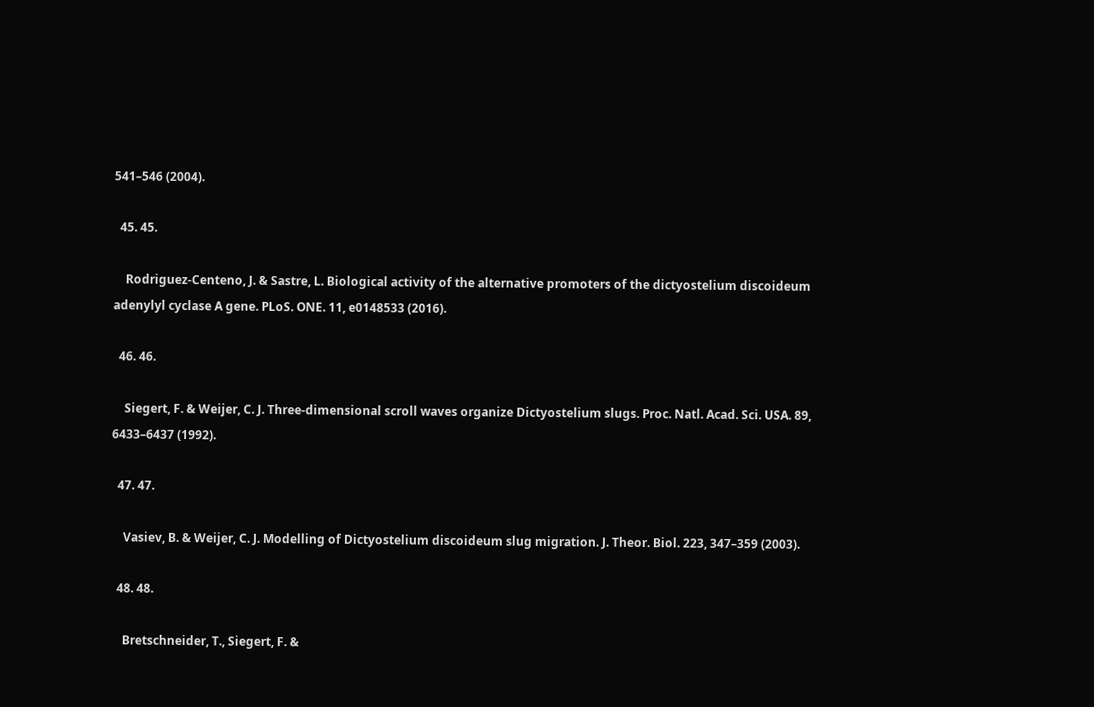541–546 (2004).

  45. 45.

    Rodriguez-Centeno, J. & Sastre, L. Biological activity of the alternative promoters of the dictyostelium discoideum adenylyl cyclase A gene. PLoS. ONE. 11, e0148533 (2016).

  46. 46.

    Siegert, F. & Weijer, C. J. Three-dimensional scroll waves organize Dictyostelium slugs. Proc. Natl. Acad. Sci. USA. 89, 6433–6437 (1992).

  47. 47.

    Vasiev, B. & Weijer, C. J. Modelling of Dictyostelium discoideum slug migration. J. Theor. Biol. 223, 347–359 (2003).

  48. 48.

    Bretschneider, T., Siegert, F. &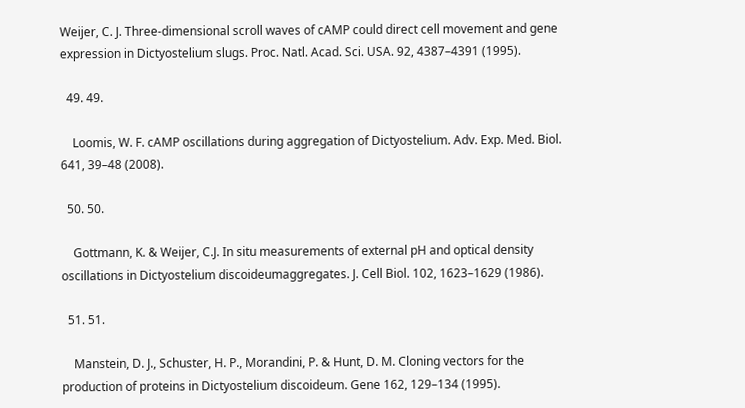Weijer, C. J. Three-dimensional scroll waves of cAMP could direct cell movement and gene expression in Dictyostelium slugs. Proc. Natl. Acad. Sci. USA. 92, 4387–4391 (1995).

  49. 49.

    Loomis, W. F. cAMP oscillations during aggregation of Dictyostelium. Adv. Exp. Med. Biol. 641, 39–48 (2008).

  50. 50.

    Gottmann, K. & Weijer, C.J. In situ measurements of external pH and optical density oscillations in Dictyostelium discoideumaggregates. J. Cell Biol. 102, 1623–1629 (1986).

  51. 51.

    Manstein, D. J., Schuster, H. P., Morandini, P. & Hunt, D. M. Cloning vectors for the production of proteins in Dictyostelium discoideum. Gene 162, 129–134 (1995).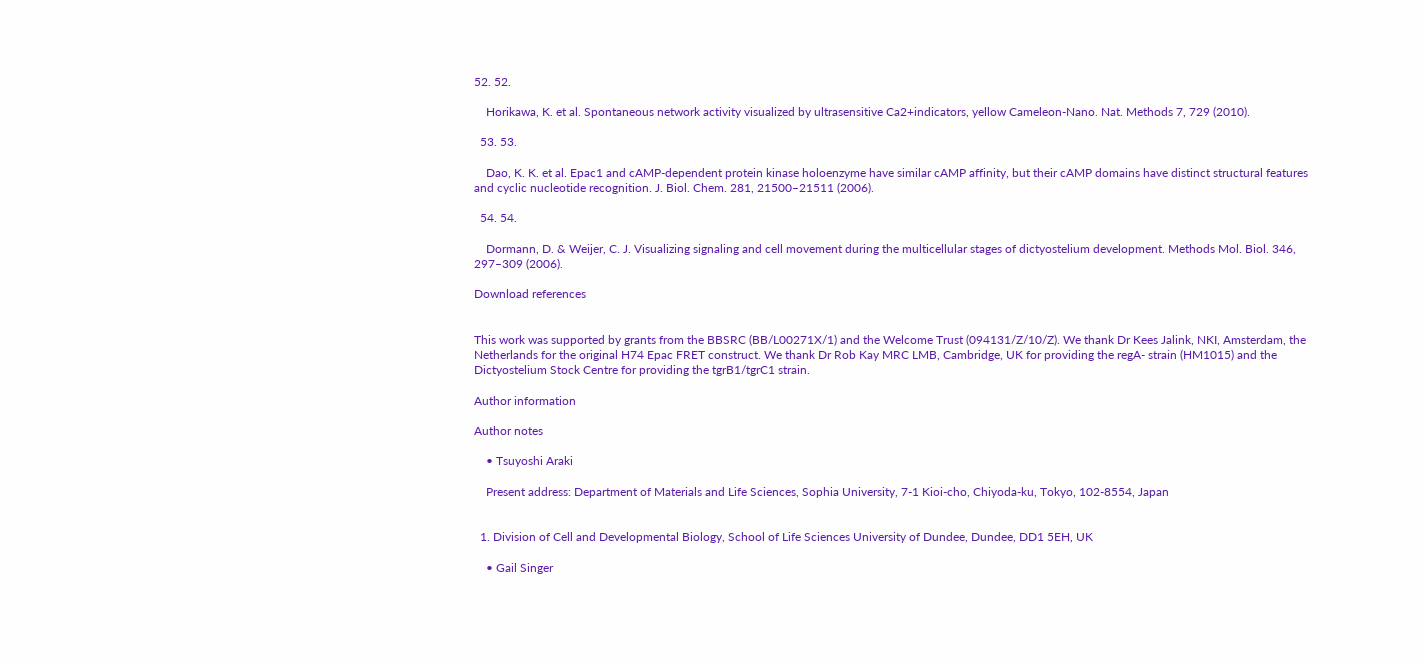52. 52.

    Horikawa, K. et al. Spontaneous network activity visualized by ultrasensitive Ca2+indicators, yellow Cameleon-Nano. Nat. Methods 7, 729 (2010).

  53. 53.

    Dao, K. K. et al. Epac1 and cAMP-dependent protein kinase holoenzyme have similar cAMP affinity, but their cAMP domains have distinct structural features and cyclic nucleotide recognition. J. Biol. Chem. 281, 21500–21511 (2006).

  54. 54.

    Dormann, D. & Weijer, C. J. Visualizing signaling and cell movement during the multicellular stages of dictyostelium development. Methods Mol. Biol. 346, 297–309 (2006).

Download references


This work was supported by grants from the BBSRC (BB/L00271X/1) and the Welcome Trust (094131/Z/10/Z). We thank Dr Kees Jalink, NKI, Amsterdam, the Netherlands for the original H74 Epac FRET construct. We thank Dr Rob Kay MRC LMB, Cambridge, UK for providing the regA- strain (HM1015) and the Dictyostelium Stock Centre for providing the tgrB1/tgrC1 strain.

Author information

Author notes

    • Tsuyoshi Araki

    Present address: Department of Materials and Life Sciences, Sophia University, 7-1 Kioi-cho, Chiyoda-ku, Tokyo, 102-8554, Japan


  1. Division of Cell and Developmental Biology, School of Life Sciences University of Dundee, Dundee, DD1 5EH, UK

    • Gail Singer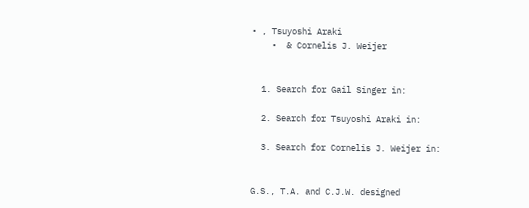• , Tsuyoshi Araki
    •  & Cornelis J. Weijer


  1. Search for Gail Singer in:

  2. Search for Tsuyoshi Araki in:

  3. Search for Cornelis J. Weijer in:


G.S., T.A. and C.J.W. designed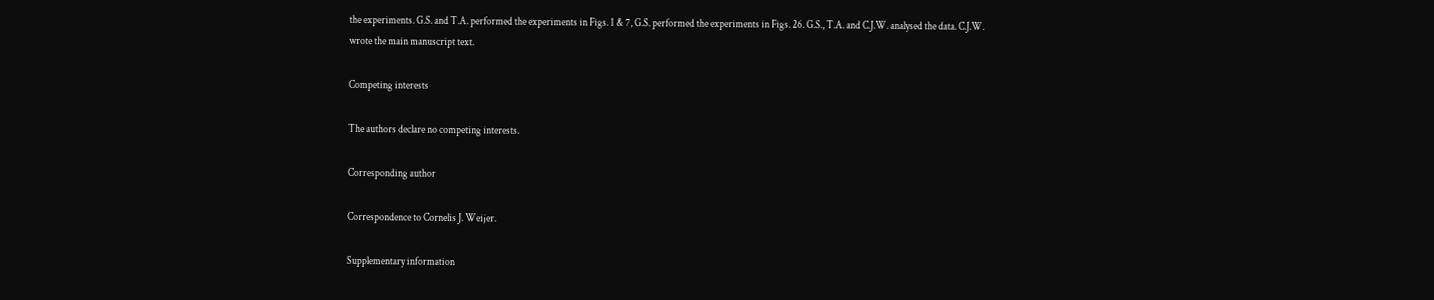the experiments. G.S. and T.A. performed the experiments in Figs. 1 & 7, G.S. performed the experiments in Figs. 26. G.S., T.A. and C.J.W. analysed the data. C.J.W. wrote the main manuscript text.

Competing interests

The authors declare no competing interests.

Corresponding author

Correspondence to Cornelis J. Weijer.

Supplementary information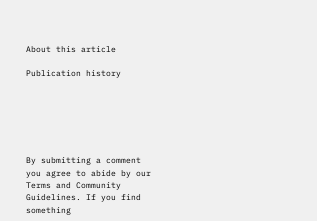About this article

Publication history






By submitting a comment you agree to abide by our Terms and Community Guidelines. If you find something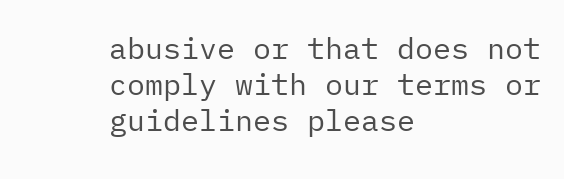abusive or that does not comply with our terms or guidelines please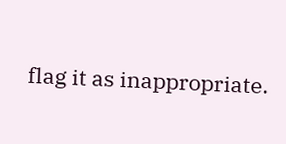flag it as inappropriate.